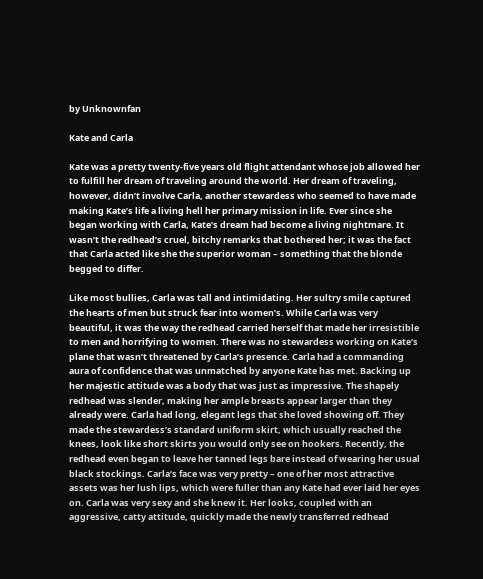by Unknownfan

Kate and Carla

Kate was a pretty twenty-five years old flight attendant whose job allowed her to fulfill her dream of traveling around the world. Her dream of traveling, however, didn’t involve Carla, another stewardess who seemed to have made making Kate’s life a living hell her primary mission in life. Ever since she began working with Carla, Kate’s dream had become a living nightmare. It wasn’t the redhead’s cruel, bitchy remarks that bothered her; it was the fact that Carla acted like she the superior woman – something that the blonde begged to differ.

Like most bullies, Carla was tall and intimidating. Her sultry smile captured the hearts of men but struck fear into women’s. While Carla was very beautiful, it was the way the redhead carried herself that made her irresistible to men and horrifying to women. There was no stewardess working on Kate’s plane that wasn’t threatened by Carla’s presence. Carla had a commanding aura of confidence that was unmatched by anyone Kate has met. Backing up her majestic attitude was a body that was just as impressive. The shapely redhead was slender, making her ample breasts appear larger than they already were. Carla had long, elegant legs that she loved showing off. They made the stewardess’s standard uniform skirt, which usually reached the knees, look like short skirts you would only see on hookers. Recently, the redhead even began to leave her tanned legs bare instead of wearing her usual black stockings. Carla’s face was very pretty – one of her most attractive assets was her lush lips, which were fuller than any Kate had ever laid her eyes on. Carla was very sexy and she knew it. Her looks, coupled with an aggressive, catty attitude, quickly made the newly transferred redhead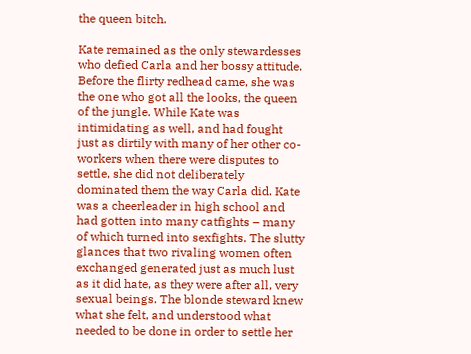the queen bitch.

Kate remained as the only stewardesses who defied Carla and her bossy attitude. Before the flirty redhead came, she was the one who got all the looks, the queen of the jungle. While Kate was intimidating as well, and had fought just as dirtily with many of her other co-workers when there were disputes to settle, she did not deliberately dominated them the way Carla did. Kate was a cheerleader in high school and had gotten into many catfights – many of which turned into sexfights. The slutty glances that two rivaling women often exchanged generated just as much lust as it did hate, as they were after all, very sexual beings. The blonde steward knew what she felt, and understood what needed to be done in order to settle her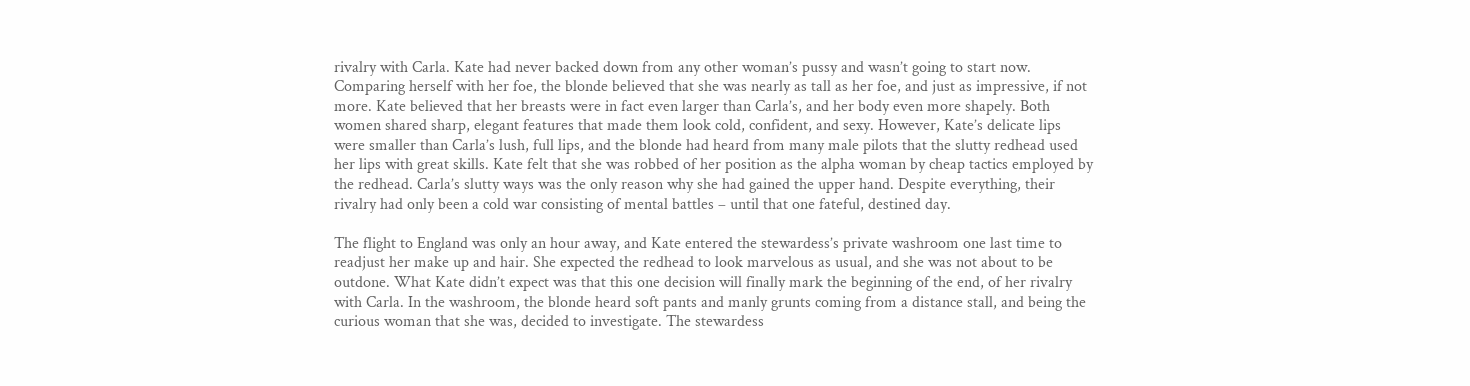rivalry with Carla. Kate had never backed down from any other woman’s pussy and wasn’t going to start now. Comparing herself with her foe, the blonde believed that she was nearly as tall as her foe, and just as impressive, if not more. Kate believed that her breasts were in fact even larger than Carla’s, and her body even more shapely. Both women shared sharp, elegant features that made them look cold, confident, and sexy. However, Kate’s delicate lips were smaller than Carla’s lush, full lips, and the blonde had heard from many male pilots that the slutty redhead used her lips with great skills. Kate felt that she was robbed of her position as the alpha woman by cheap tactics employed by the redhead. Carla’s slutty ways was the only reason why she had gained the upper hand. Despite everything, their rivalry had only been a cold war consisting of mental battles – until that one fateful, destined day.

The flight to England was only an hour away, and Kate entered the stewardess’s private washroom one last time to readjust her make up and hair. She expected the redhead to look marvelous as usual, and she was not about to be outdone. What Kate didn’t expect was that this one decision will finally mark the beginning of the end, of her rivalry with Carla. In the washroom, the blonde heard soft pants and manly grunts coming from a distance stall, and being the curious woman that she was, decided to investigate. The stewardess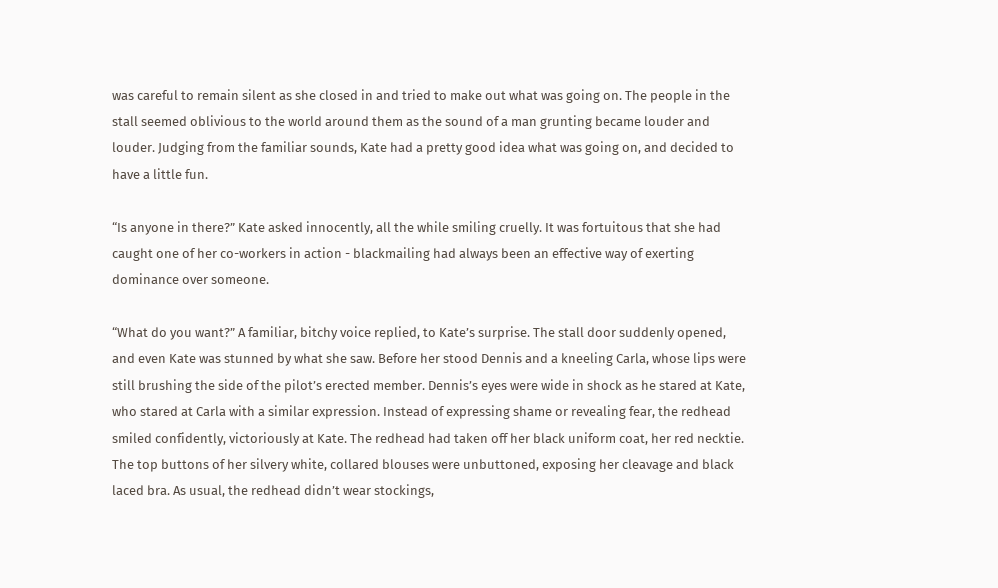was careful to remain silent as she closed in and tried to make out what was going on. The people in the stall seemed oblivious to the world around them as the sound of a man grunting became louder and louder. Judging from the familiar sounds, Kate had a pretty good idea what was going on, and decided to have a little fun.

“Is anyone in there?” Kate asked innocently, all the while smiling cruelly. It was fortuitous that she had caught one of her co-workers in action - blackmailing had always been an effective way of exerting dominance over someone.

“What do you want?” A familiar, bitchy voice replied, to Kate’s surprise. The stall door suddenly opened, and even Kate was stunned by what she saw. Before her stood Dennis and a kneeling Carla, whose lips were still brushing the side of the pilot’s erected member. Dennis’s eyes were wide in shock as he stared at Kate, who stared at Carla with a similar expression. Instead of expressing shame or revealing fear, the redhead smiled confidently, victoriously at Kate. The redhead had taken off her black uniform coat, her red necktie. The top buttons of her silvery white, collared blouses were unbuttoned, exposing her cleavage and black laced bra. As usual, the redhead didn’t wear stockings,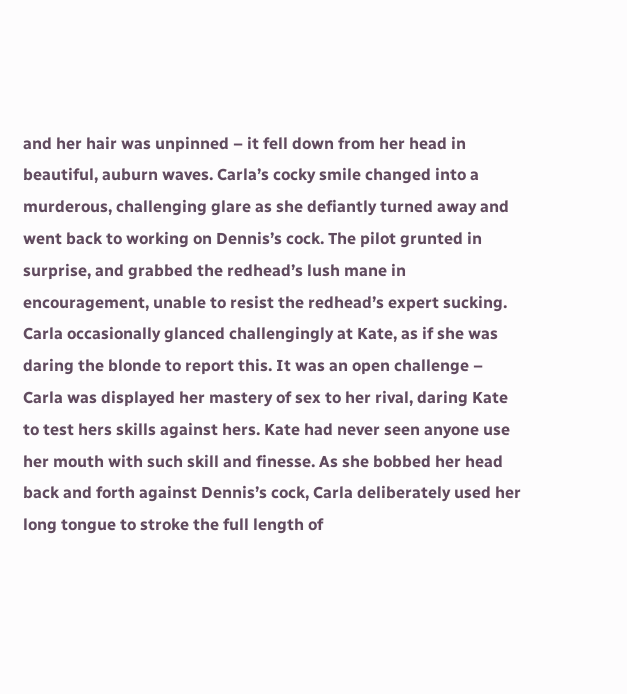and her hair was unpinned – it fell down from her head in beautiful, auburn waves. Carla’s cocky smile changed into a murderous, challenging glare as she defiantly turned away and went back to working on Dennis’s cock. The pilot grunted in surprise, and grabbed the redhead’s lush mane in encouragement, unable to resist the redhead’s expert sucking. Carla occasionally glanced challengingly at Kate, as if she was daring the blonde to report this. It was an open challenge – Carla was displayed her mastery of sex to her rival, daring Kate to test hers skills against hers. Kate had never seen anyone use her mouth with such skill and finesse. As she bobbed her head back and forth against Dennis’s cock, Carla deliberately used her long tongue to stroke the full length of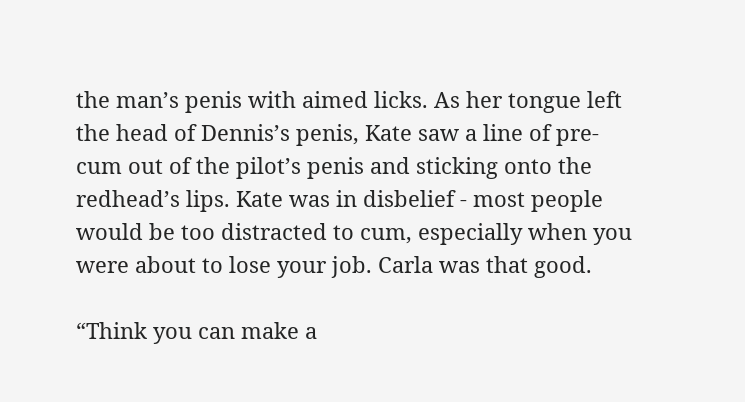the man’s penis with aimed licks. As her tongue left the head of Dennis’s penis, Kate saw a line of pre-cum out of the pilot’s penis and sticking onto the redhead’s lips. Kate was in disbelief - most people would be too distracted to cum, especially when you were about to lose your job. Carla was that good.

“Think you can make a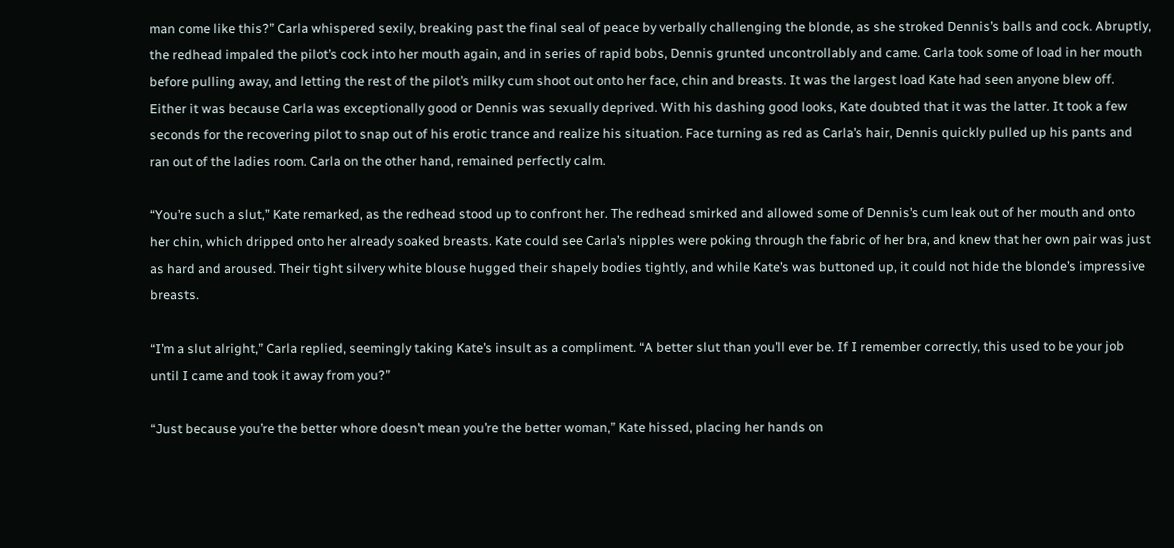man come like this?” Carla whispered sexily, breaking past the final seal of peace by verbally challenging the blonde, as she stroked Dennis’s balls and cock. Abruptly, the redhead impaled the pilot’s cock into her mouth again, and in series of rapid bobs, Dennis grunted uncontrollably and came. Carla took some of load in her mouth before pulling away, and letting the rest of the pilot’s milky cum shoot out onto her face, chin and breasts. It was the largest load Kate had seen anyone blew off. Either it was because Carla was exceptionally good or Dennis was sexually deprived. With his dashing good looks, Kate doubted that it was the latter. It took a few seconds for the recovering pilot to snap out of his erotic trance and realize his situation. Face turning as red as Carla’s hair, Dennis quickly pulled up his pants and ran out of the ladies room. Carla on the other hand, remained perfectly calm.

“You’re such a slut,” Kate remarked, as the redhead stood up to confront her. The redhead smirked and allowed some of Dennis’s cum leak out of her mouth and onto her chin, which dripped onto her already soaked breasts. Kate could see Carla’s nipples were poking through the fabric of her bra, and knew that her own pair was just as hard and aroused. Their tight silvery white blouse hugged their shapely bodies tightly, and while Kate’s was buttoned up, it could not hide the blonde’s impressive breasts.

“I’m a slut alright,” Carla replied, seemingly taking Kate’s insult as a compliment. “A better slut than you’ll ever be. If I remember correctly, this used to be your job until I came and took it away from you?”

“Just because you’re the better whore doesn’t mean you’re the better woman,” Kate hissed, placing her hands on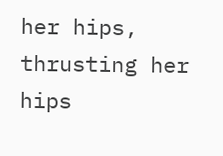her hips, thrusting her hips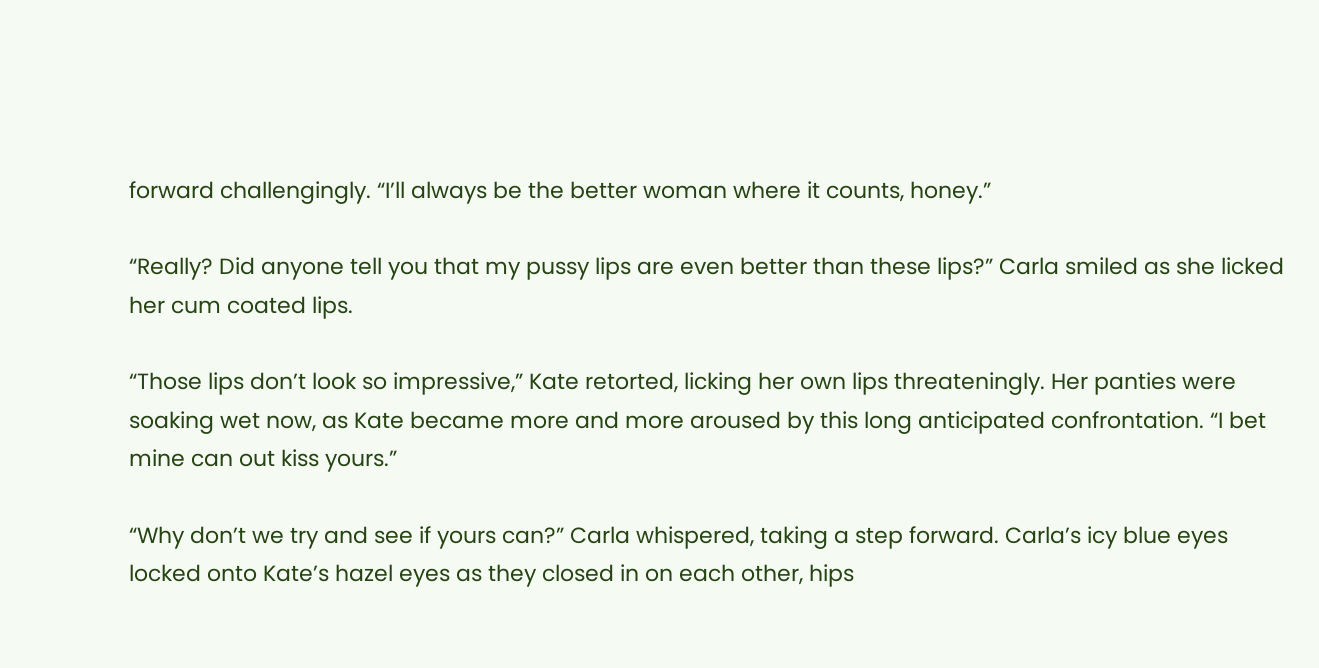forward challengingly. “I’ll always be the better woman where it counts, honey.”

“Really? Did anyone tell you that my pussy lips are even better than these lips?” Carla smiled as she licked her cum coated lips.

“Those lips don’t look so impressive,” Kate retorted, licking her own lips threateningly. Her panties were soaking wet now, as Kate became more and more aroused by this long anticipated confrontation. “I bet mine can out kiss yours.”

“Why don’t we try and see if yours can?” Carla whispered, taking a step forward. Carla’s icy blue eyes locked onto Kate’s hazel eyes as they closed in on each other, hips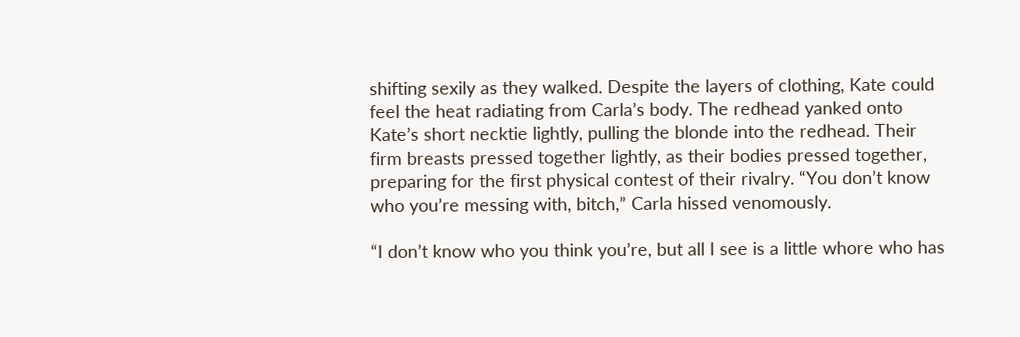shifting sexily as they walked. Despite the layers of clothing, Kate could feel the heat radiating from Carla’s body. The redhead yanked onto Kate’s short necktie lightly, pulling the blonde into the redhead. Their firm breasts pressed together lightly, as their bodies pressed together, preparing for the first physical contest of their rivalry. “You don’t know who you’re messing with, bitch,” Carla hissed venomously.

“I don’t know who you think you’re, but all I see is a little whore who has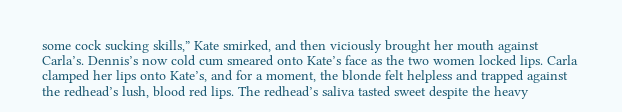some cock sucking skills,” Kate smirked, and then viciously brought her mouth against Carla’s. Dennis’s now cold cum smeared onto Kate’s face as the two women locked lips. Carla clamped her lips onto Kate’s, and for a moment, the blonde felt helpless and trapped against the redhead’s lush, blood red lips. The redhead’s saliva tasted sweet despite the heavy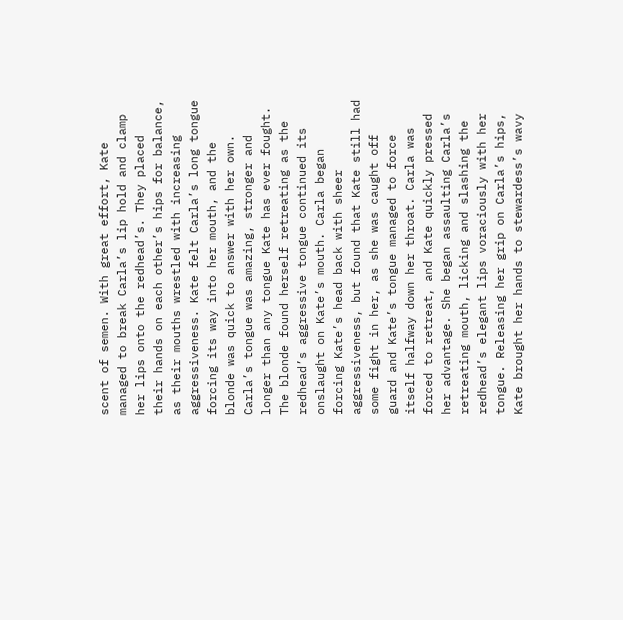scent of semen. With great effort, Kate managed to break Carla’s lip hold and clamp her lips onto the redhead’s. They placed their hands on each other’s hips for balance, as their mouths wrestled with increasing aggressiveness. Kate felt Carla’s long tongue forcing its way into her mouth, and the blonde was quick to answer with her own. Carla’s tongue was amazing, stronger and longer than any tongue Kate has ever fought. The blonde found herself retreating as the redhead’s aggressive tongue continued its onslaught on Kate’s mouth. Carla began forcing Kate’s head back with sheer aggressiveness, but found that Kate still had some fight in her, as she was caught off guard and Kate’s tongue managed to force itself halfway down her throat. Carla was forced to retreat, and Kate quickly pressed her advantage. She began assaulting Carla’s retreating mouth, licking and slashing the redhead’s elegant lips voraciously with her tongue. Releasing her grip on Carla’s hips, Kate brought her hands to stewardess’s wavy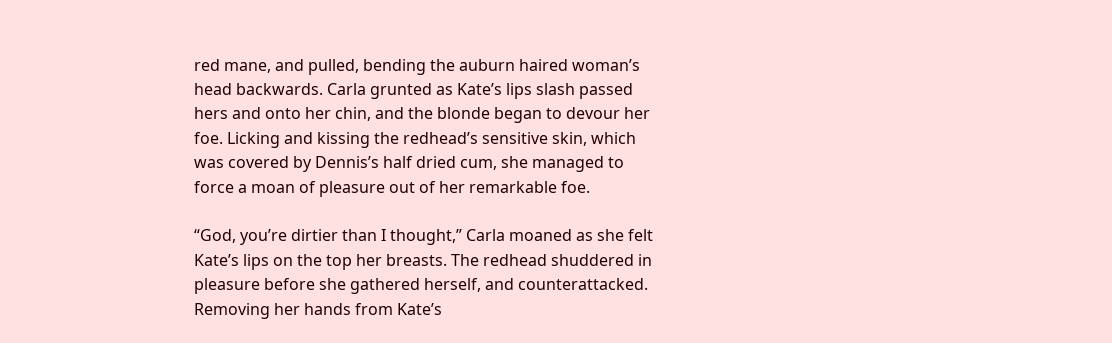red mane, and pulled, bending the auburn haired woman’s head backwards. Carla grunted as Kate’s lips slash passed hers and onto her chin, and the blonde began to devour her foe. Licking and kissing the redhead’s sensitive skin, which was covered by Dennis’s half dried cum, she managed to force a moan of pleasure out of her remarkable foe.

“God, you’re dirtier than I thought,” Carla moaned as she felt Kate’s lips on the top her breasts. The redhead shuddered in pleasure before she gathered herself, and counterattacked. Removing her hands from Kate’s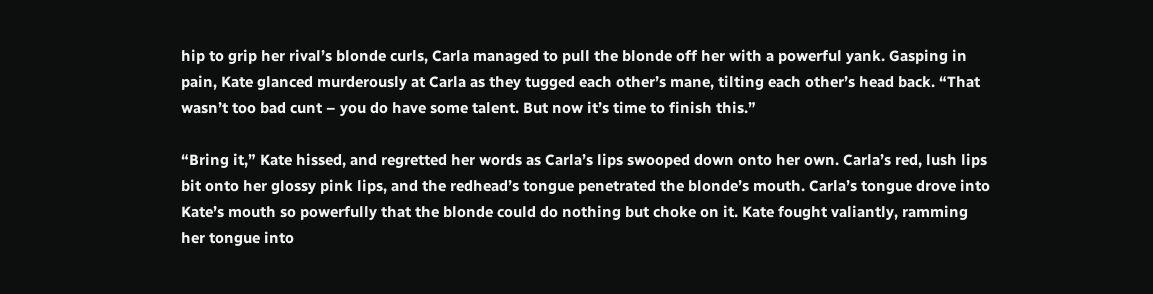hip to grip her rival’s blonde curls, Carla managed to pull the blonde off her with a powerful yank. Gasping in pain, Kate glanced murderously at Carla as they tugged each other’s mane, tilting each other’s head back. “That wasn’t too bad cunt – you do have some talent. But now it’s time to finish this.”

“Bring it,” Kate hissed, and regretted her words as Carla’s lips swooped down onto her own. Carla’s red, lush lips bit onto her glossy pink lips, and the redhead’s tongue penetrated the blonde’s mouth. Carla’s tongue drove into Kate’s mouth so powerfully that the blonde could do nothing but choke on it. Kate fought valiantly, ramming her tongue into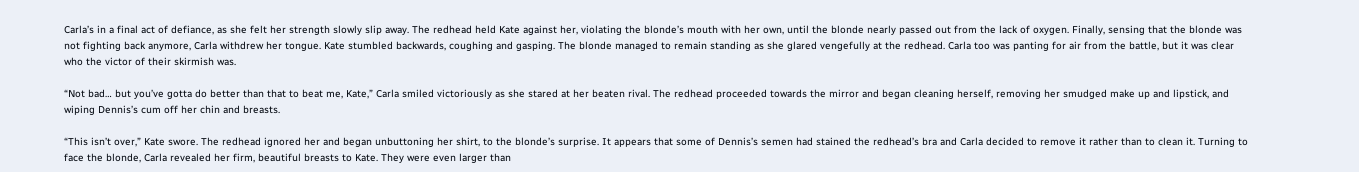Carla’s in a final act of defiance, as she felt her strength slowly slip away. The redhead held Kate against her, violating the blonde’s mouth with her own, until the blonde nearly passed out from the lack of oxygen. Finally, sensing that the blonde was not fighting back anymore, Carla withdrew her tongue. Kate stumbled backwards, coughing and gasping. The blonde managed to remain standing as she glared vengefully at the redhead. Carla too was panting for air from the battle, but it was clear who the victor of their skirmish was.

“Not bad… but you’ve gotta do better than that to beat me, Kate,” Carla smiled victoriously as she stared at her beaten rival. The redhead proceeded towards the mirror and began cleaning herself, removing her smudged make up and lipstick, and wiping Dennis’s cum off her chin and breasts.

“This isn’t over,” Kate swore. The redhead ignored her and began unbuttoning her shirt, to the blonde’s surprise. It appears that some of Dennis’s semen had stained the redhead’s bra and Carla decided to remove it rather than to clean it. Turning to face the blonde, Carla revealed her firm, beautiful breasts to Kate. They were even larger than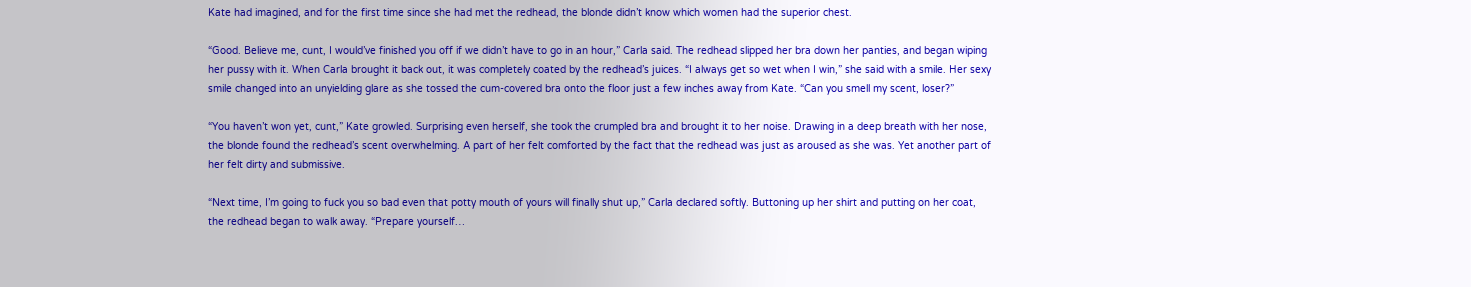Kate had imagined, and for the first time since she had met the redhead, the blonde didn’t know which women had the superior chest.

“Good. Believe me, cunt, I would’ve finished you off if we didn’t have to go in an hour,” Carla said. The redhead slipped her bra down her panties, and began wiping her pussy with it. When Carla brought it back out, it was completely coated by the redhead’s juices. “I always get so wet when I win,” she said with a smile. Her sexy smile changed into an unyielding glare as she tossed the cum-covered bra onto the floor just a few inches away from Kate. “Can you smell my scent, loser?”

“You haven’t won yet, cunt,” Kate growled. Surprising even herself, she took the crumpled bra and brought it to her noise. Drawing in a deep breath with her nose, the blonde found the redhead’s scent overwhelming. A part of her felt comforted by the fact that the redhead was just as aroused as she was. Yet another part of her felt dirty and submissive.

“Next time, I’m going to fuck you so bad even that potty mouth of yours will finally shut up,” Carla declared softly. Buttoning up her shirt and putting on her coat, the redhead began to walk away. “Prepare yourself…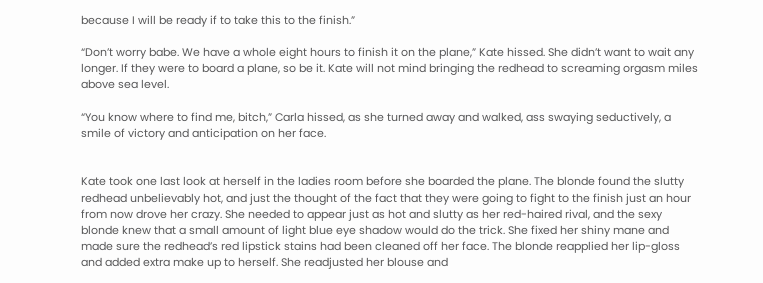because I will be ready if to take this to the finish.”

“Don’t worry babe. We have a whole eight hours to finish it on the plane,” Kate hissed. She didn’t want to wait any longer. If they were to board a plane, so be it. Kate will not mind bringing the redhead to screaming orgasm miles above sea level.

“You know where to find me, bitch,” Carla hissed, as she turned away and walked, ass swaying seductively, a smile of victory and anticipation on her face.


Kate took one last look at herself in the ladies room before she boarded the plane. The blonde found the slutty redhead unbelievably hot, and just the thought of the fact that they were going to fight to the finish just an hour from now drove her crazy. She needed to appear just as hot and slutty as her red-haired rival, and the sexy blonde knew that a small amount of light blue eye shadow would do the trick. She fixed her shiny mane and made sure the redhead’s red lipstick stains had been cleaned off her face. The blonde reapplied her lip-gloss and added extra make up to herself. She readjusted her blouse and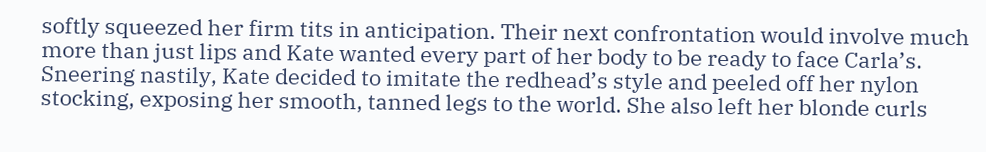softly squeezed her firm tits in anticipation. Their next confrontation would involve much more than just lips and Kate wanted every part of her body to be ready to face Carla’s. Sneering nastily, Kate decided to imitate the redhead’s style and peeled off her nylon stocking, exposing her smooth, tanned legs to the world. She also left her blonde curls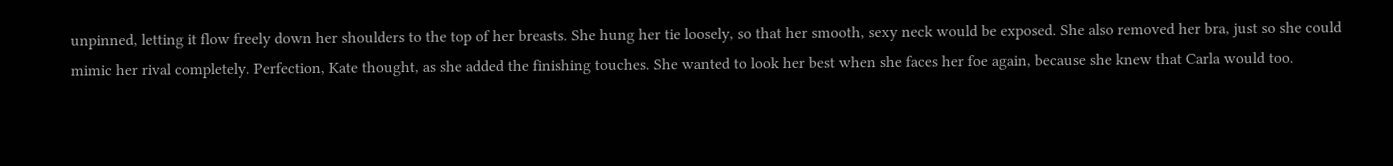unpinned, letting it flow freely down her shoulders to the top of her breasts. She hung her tie loosely, so that her smooth, sexy neck would be exposed. She also removed her bra, just so she could mimic her rival completely. Perfection, Kate thought, as she added the finishing touches. She wanted to look her best when she faces her foe again, because she knew that Carla would too.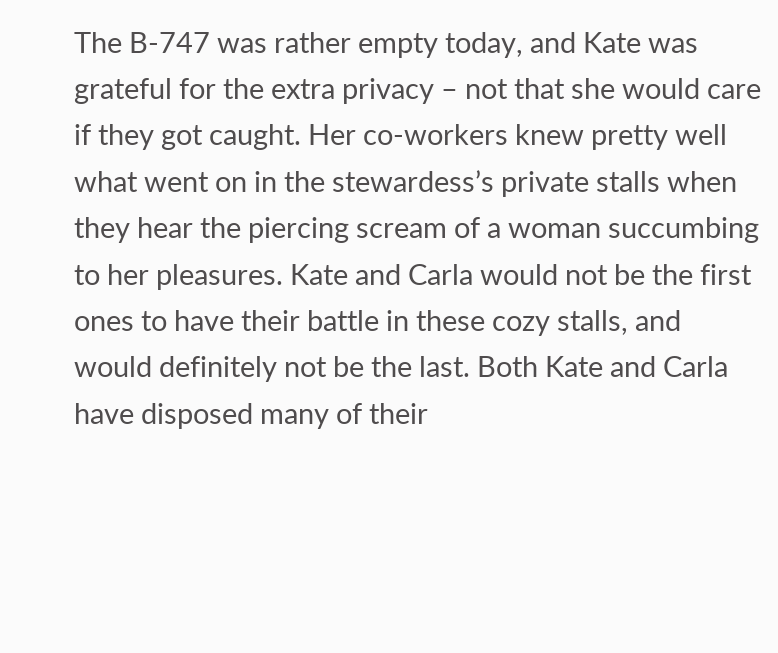The B-747 was rather empty today, and Kate was grateful for the extra privacy – not that she would care if they got caught. Her co-workers knew pretty well what went on in the stewardess’s private stalls when they hear the piercing scream of a woman succumbing to her pleasures. Kate and Carla would not be the first ones to have their battle in these cozy stalls, and would definitely not be the last. Both Kate and Carla have disposed many of their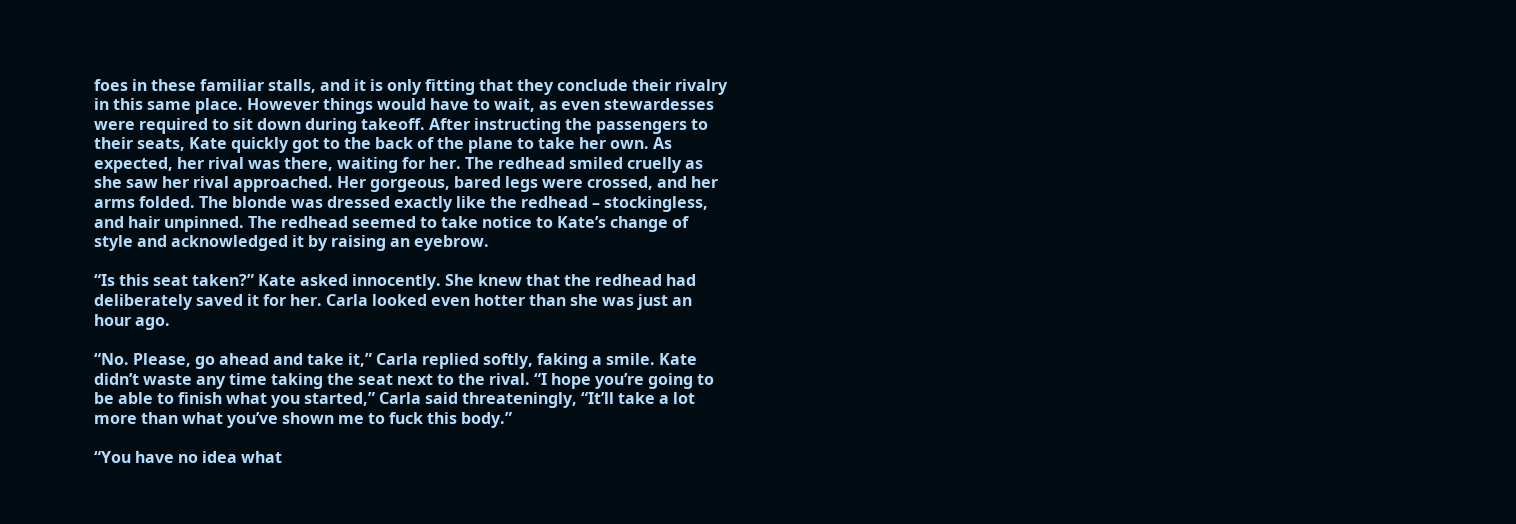foes in these familiar stalls, and it is only fitting that they conclude their rivalry in this same place. However things would have to wait, as even stewardesses were required to sit down during takeoff. After instructing the passengers to their seats, Kate quickly got to the back of the plane to take her own. As expected, her rival was there, waiting for her. The redhead smiled cruelly as she saw her rival approached. Her gorgeous, bared legs were crossed, and her arms folded. The blonde was dressed exactly like the redhead – stockingless, and hair unpinned. The redhead seemed to take notice to Kate’s change of style and acknowledged it by raising an eyebrow.

“Is this seat taken?” Kate asked innocently. She knew that the redhead had deliberately saved it for her. Carla looked even hotter than she was just an hour ago.

“No. Please, go ahead and take it,” Carla replied softly, faking a smile. Kate didn’t waste any time taking the seat next to the rival. “I hope you’re going to be able to finish what you started,” Carla said threateningly, “It’ll take a lot more than what you’ve shown me to fuck this body.”

“You have no idea what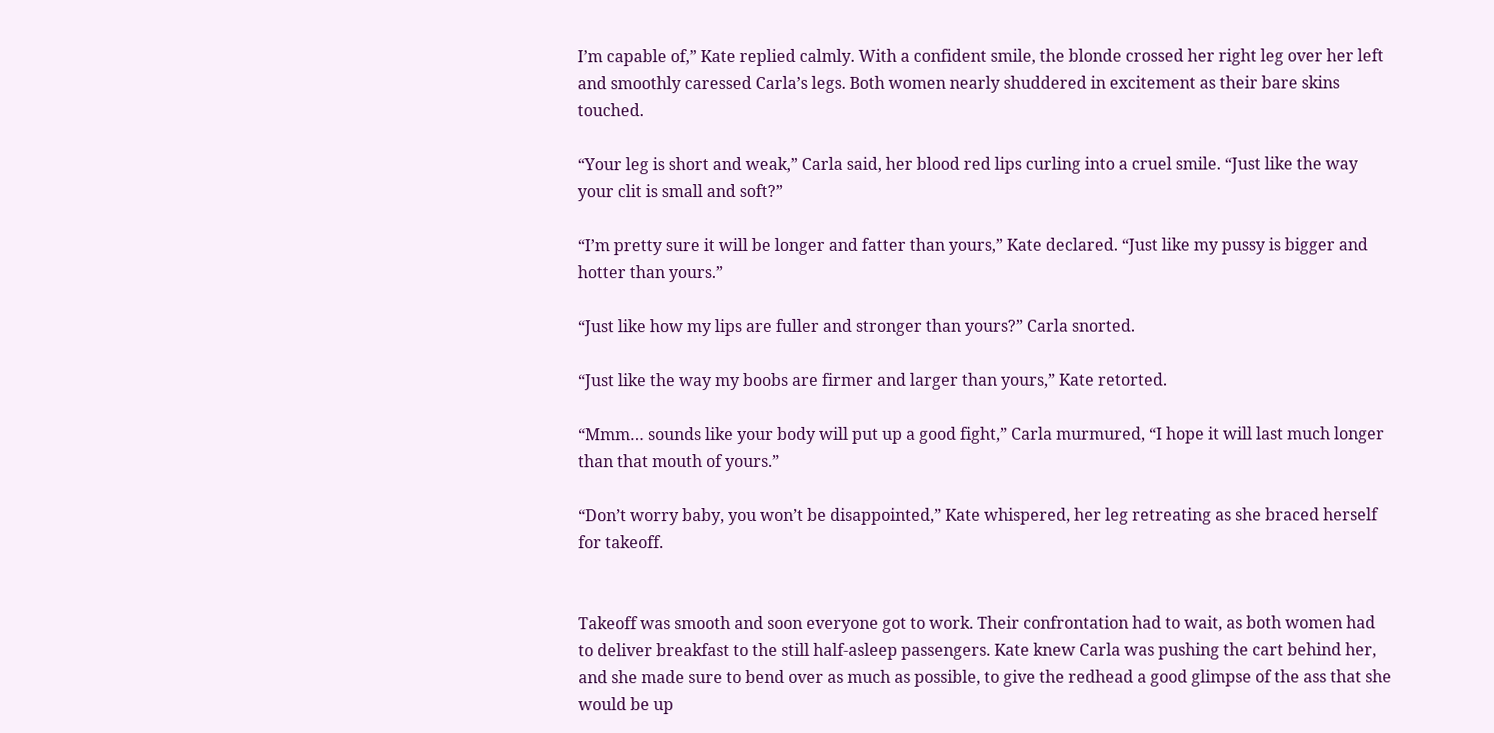I’m capable of,” Kate replied calmly. With a confident smile, the blonde crossed her right leg over her left and smoothly caressed Carla’s legs. Both women nearly shuddered in excitement as their bare skins touched.

“Your leg is short and weak,” Carla said, her blood red lips curling into a cruel smile. “Just like the way your clit is small and soft?”

“I’m pretty sure it will be longer and fatter than yours,” Kate declared. “Just like my pussy is bigger and hotter than yours.”

“Just like how my lips are fuller and stronger than yours?” Carla snorted.

“Just like the way my boobs are firmer and larger than yours,” Kate retorted.

“Mmm… sounds like your body will put up a good fight,” Carla murmured, “I hope it will last much longer than that mouth of yours.”

“Don’t worry baby, you won’t be disappointed,” Kate whispered, her leg retreating as she braced herself for takeoff.


Takeoff was smooth and soon everyone got to work. Their confrontation had to wait, as both women had to deliver breakfast to the still half-asleep passengers. Kate knew Carla was pushing the cart behind her, and she made sure to bend over as much as possible, to give the redhead a good glimpse of the ass that she would be up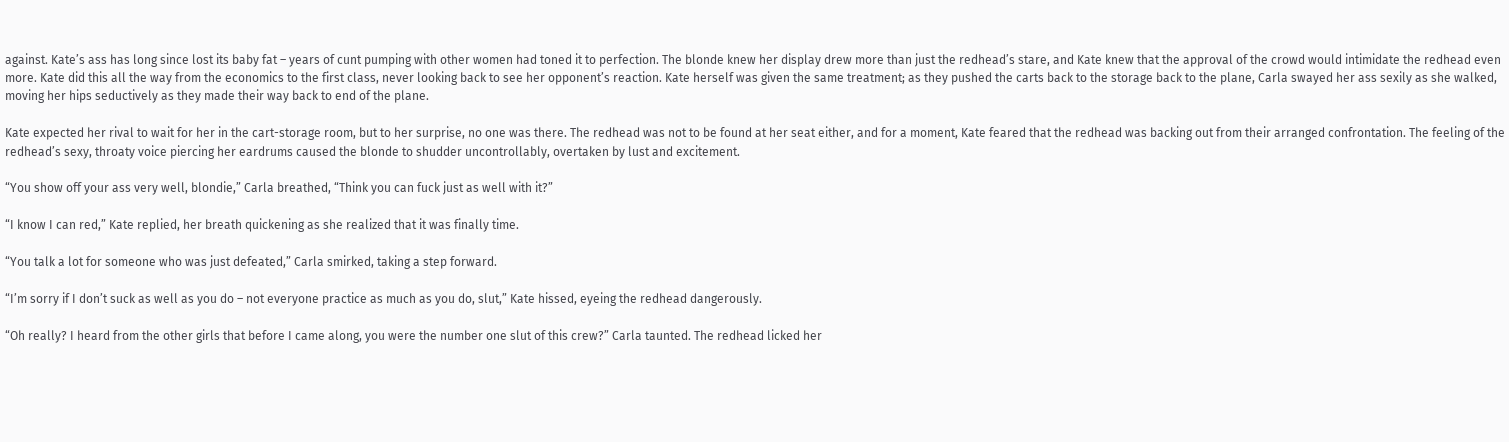against. Kate’s ass has long since lost its baby fat – years of cunt pumping with other women had toned it to perfection. The blonde knew her display drew more than just the redhead’s stare, and Kate knew that the approval of the crowd would intimidate the redhead even more. Kate did this all the way from the economics to the first class, never looking back to see her opponent’s reaction. Kate herself was given the same treatment; as they pushed the carts back to the storage back to the plane, Carla swayed her ass sexily as she walked, moving her hips seductively as they made their way back to end of the plane.

Kate expected her rival to wait for her in the cart-storage room, but to her surprise, no one was there. The redhead was not to be found at her seat either, and for a moment, Kate feared that the redhead was backing out from their arranged confrontation. The feeling of the redhead’s sexy, throaty voice piercing her eardrums caused the blonde to shudder uncontrollably, overtaken by lust and excitement.

“You show off your ass very well, blondie,” Carla breathed, “Think you can fuck just as well with it?”

“I know I can red,” Kate replied, her breath quickening as she realized that it was finally time.

“You talk a lot for someone who was just defeated,” Carla smirked, taking a step forward.

“I’m sorry if I don’t suck as well as you do – not everyone practice as much as you do, slut,” Kate hissed, eyeing the redhead dangerously.

“Oh really? I heard from the other girls that before I came along, you were the number one slut of this crew?” Carla taunted. The redhead licked her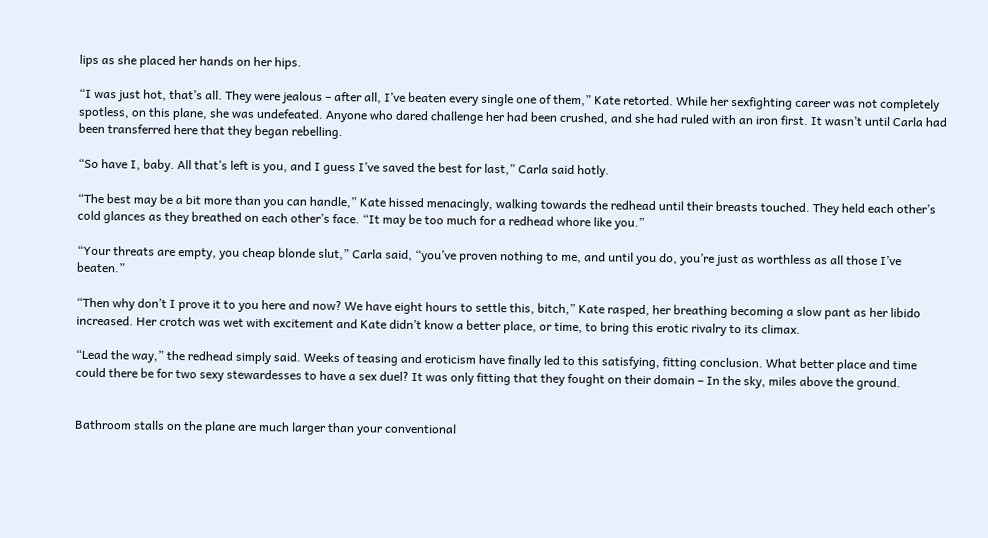lips as she placed her hands on her hips.

“I was just hot, that’s all. They were jealous – after all, I’ve beaten every single one of them,” Kate retorted. While her sexfighting career was not completely spotless, on this plane, she was undefeated. Anyone who dared challenge her had been crushed, and she had ruled with an iron first. It wasn’t until Carla had been transferred here that they began rebelling.

“So have I, baby. All that’s left is you, and I guess I’ve saved the best for last,” Carla said hotly.

“The best may be a bit more than you can handle,” Kate hissed menacingly, walking towards the redhead until their breasts touched. They held each other’s cold glances as they breathed on each other’s face. “It may be too much for a redhead whore like you.”

“Your threats are empty, you cheap blonde slut,” Carla said, “you’ve proven nothing to me, and until you do, you’re just as worthless as all those I’ve beaten.”

“Then why don’t I prove it to you here and now? We have eight hours to settle this, bitch,” Kate rasped, her breathing becoming a slow pant as her libido increased. Her crotch was wet with excitement and Kate didn’t know a better place, or time, to bring this erotic rivalry to its climax.

“Lead the way,” the redhead simply said. Weeks of teasing and eroticism have finally led to this satisfying, fitting conclusion. What better place and time could there be for two sexy stewardesses to have a sex duel? It was only fitting that they fought on their domain – In the sky, miles above the ground.


Bathroom stalls on the plane are much larger than your conventional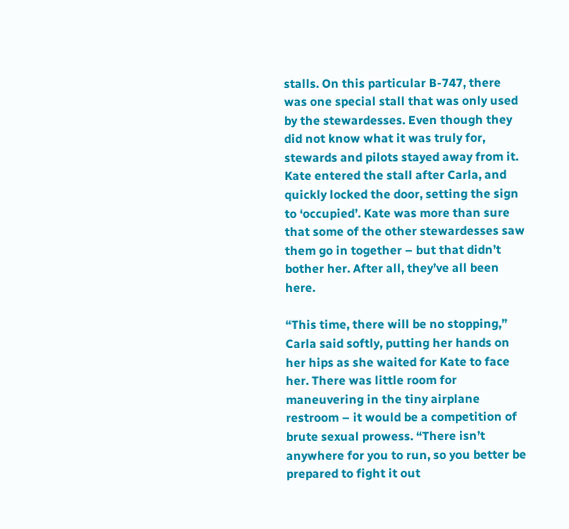stalls. On this particular B-747, there was one special stall that was only used by the stewardesses. Even though they did not know what it was truly for, stewards and pilots stayed away from it. Kate entered the stall after Carla, and quickly locked the door, setting the sign to ‘occupied’. Kate was more than sure that some of the other stewardesses saw them go in together – but that didn’t bother her. After all, they’ve all been here.

“This time, there will be no stopping,” Carla said softly, putting her hands on her hips as she waited for Kate to face her. There was little room for maneuvering in the tiny airplane restroom – it would be a competition of brute sexual prowess. “There isn’t anywhere for you to run, so you better be prepared to fight it out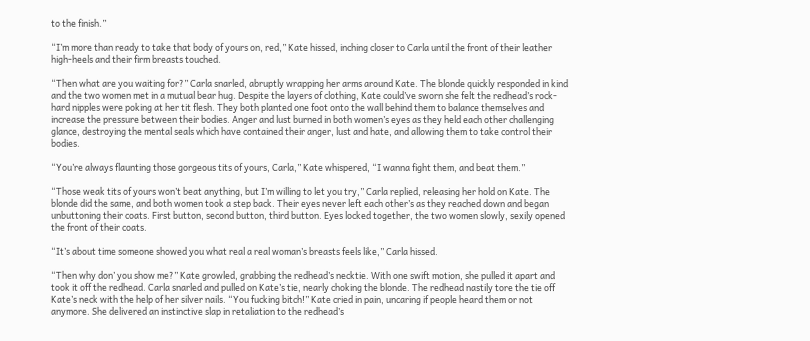to the finish.”

“I’m more than ready to take that body of yours on, red,” Kate hissed, inching closer to Carla until the front of their leather high-heels and their firm breasts touched.

“Then what are you waiting for?” Carla snarled, abruptly wrapping her arms around Kate. The blonde quickly responded in kind and the two women met in a mutual bear hug. Despite the layers of clothing, Kate could’ve sworn she felt the redhead’s rock-hard nipples were poking at her tit flesh. They both planted one foot onto the wall behind them to balance themselves and increase the pressure between their bodies. Anger and lust burned in both women’s eyes as they held each other challenging glance, destroying the mental seals which have contained their anger, lust and hate, and allowing them to take control their bodies.

“You’re always flaunting those gorgeous tits of yours, Carla,” Kate whispered, “I wanna fight them, and beat them.”

“Those weak tits of yours won’t beat anything, but I’m willing to let you try,” Carla replied, releasing her hold on Kate. The blonde did the same, and both women took a step back. Their eyes never left each other’s as they reached down and began unbuttoning their coats. First button, second button, third button. Eyes locked together, the two women slowly, sexily opened the front of their coats.

“It’s about time someone showed you what real a real woman’s breasts feels like,” Carla hissed.

“Then why don’ you show me?” Kate growled, grabbing the redhead’s necktie. With one swift motion, she pulled it apart and took it off the redhead. Carla snarled and pulled on Kate’s tie, nearly choking the blonde. The redhead nastily tore the tie off Kate’s neck with the help of her silver nails. “You fucking bitch!” Kate cried in pain, uncaring if people heard them or not anymore. She delivered an instinctive slap in retaliation to the redhead’s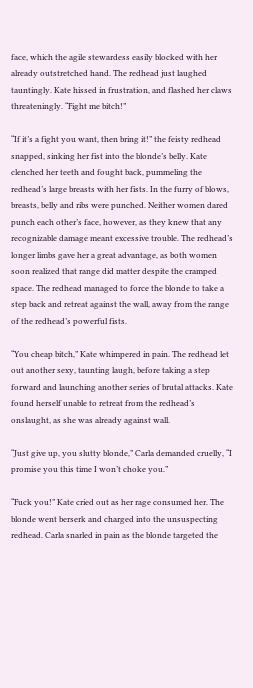face, which the agile stewardess easily blocked with her already outstretched hand. The redhead just laughed tauntingly. Kate hissed in frustration, and flashed her claws threateningly. “Fight me bitch!”

“If it’s a fight you want, then bring it!” the feisty redhead snapped, sinking her fist into the blonde’s belly. Kate clenched her teeth and fought back, pummeling the redhead’s large breasts with her fists. In the furry of blows, breasts, belly and ribs were punched. Neither women dared punch each other’s face, however, as they knew that any recognizable damage meant excessive trouble. The redhead’s longer limbs gave her a great advantage, as both women soon realized that range did matter despite the cramped space. The redhead managed to force the blonde to take a step back and retreat against the wall, away from the range of the redhead’s powerful fists.

“You cheap bitch,” Kate whimpered in pain. The redhead let out another sexy, taunting laugh, before taking a step forward and launching another series of brutal attacks. Kate found herself unable to retreat from the redhead’s onslaught, as she was already against wall.

“Just give up, you slutty blonde,” Carla demanded cruelly, “I promise you this time I won’t choke you.”

“Fuck you!” Kate cried out as her rage consumed her. The blonde went berserk and charged into the unsuspecting redhead. Carla snarled in pain as the blonde targeted the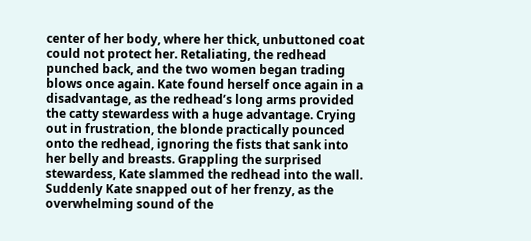center of her body, where her thick, unbuttoned coat could not protect her. Retaliating, the redhead punched back, and the two women began trading blows once again. Kate found herself once again in a disadvantage, as the redhead’s long arms provided the catty stewardess with a huge advantage. Crying out in frustration, the blonde practically pounced onto the redhead, ignoring the fists that sank into her belly and breasts. Grappling the surprised stewardess, Kate slammed the redhead into the wall. Suddenly Kate snapped out of her frenzy, as the overwhelming sound of the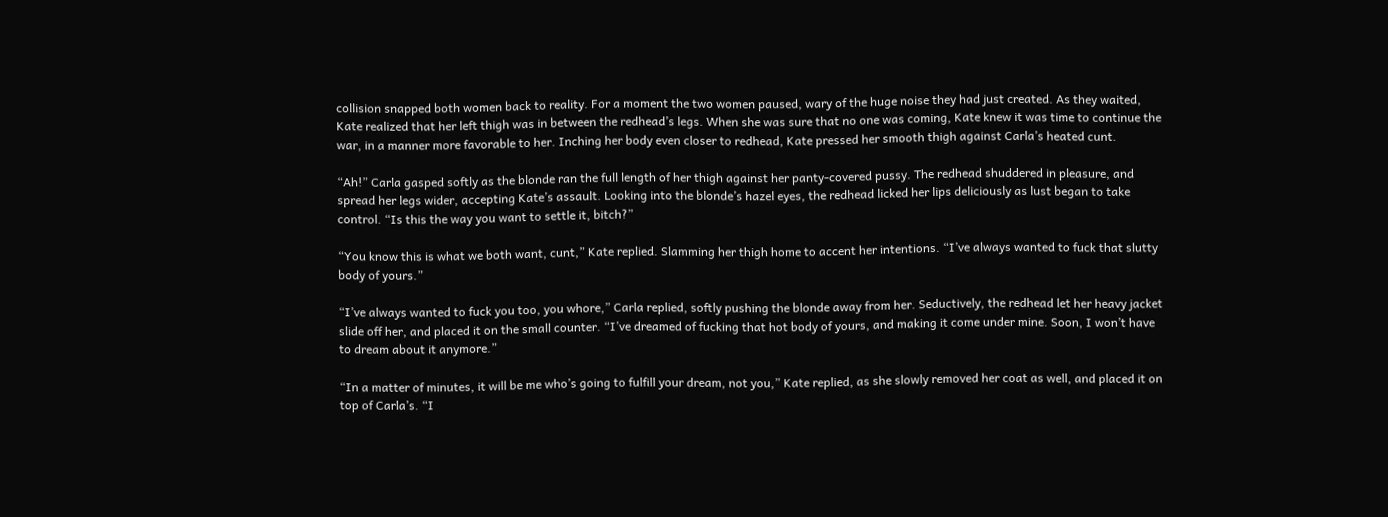collision snapped both women back to reality. For a moment the two women paused, wary of the huge noise they had just created. As they waited, Kate realized that her left thigh was in between the redhead’s legs. When she was sure that no one was coming, Kate knew it was time to continue the war, in a manner more favorable to her. Inching her body even closer to redhead, Kate pressed her smooth thigh against Carla’s heated cunt.

“Ah!” Carla gasped softly as the blonde ran the full length of her thigh against her panty-covered pussy. The redhead shuddered in pleasure, and spread her legs wider, accepting Kate’s assault. Looking into the blonde’s hazel eyes, the redhead licked her lips deliciously as lust began to take control. “Is this the way you want to settle it, bitch?”

“You know this is what we both want, cunt,” Kate replied. Slamming her thigh home to accent her intentions. “I’ve always wanted to fuck that slutty body of yours.”

“I’ve always wanted to fuck you too, you whore,” Carla replied, softly pushing the blonde away from her. Seductively, the redhead let her heavy jacket slide off her, and placed it on the small counter. “I’ve dreamed of fucking that hot body of yours, and making it come under mine. Soon, I won’t have to dream about it anymore.”

“In a matter of minutes, it will be me who’s going to fulfill your dream, not you,” Kate replied, as she slowly removed her coat as well, and placed it on top of Carla’s. “I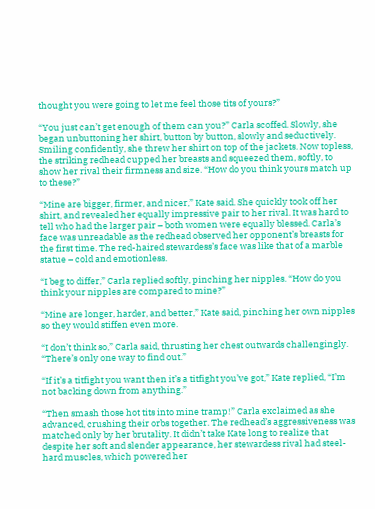thought you were going to let me feel those tits of yours?”

“You just can’t get enough of them can you?” Carla scoffed. Slowly, she began unbuttoning her shirt, button by button, slowly and seductively. Smiling confidently, she threw her shirt on top of the jackets. Now topless, the striking redhead cupped her breasts and squeezed them, softly, to show her rival their firmness and size. “How do you think yours match up to these?”

“Mine are bigger, firmer, and nicer,” Kate said. She quickly took off her shirt, and revealed her equally impressive pair to her rival. It was hard to tell who had the larger pair – both women were equally blessed. Carla’s face was unreadable as the redhead observed her opponent’s breasts for the first time. The red-haired stewardess’s face was like that of a marble statue – cold and emotionless.

“I beg to differ,” Carla replied softly, pinching her nipples. “How do you think your nipples are compared to mine?”

“Mine are longer, harder, and better,” Kate said, pinching her own nipples so they would stiffen even more.

“I don’t think so,” Carla said, thrusting her chest outwards challengingly. “There’s only one way to find out.”

“If it’s a titfight you want then it’s a titfight you’ve got,” Kate replied, “I’m not backing down from anything.”

“Then smash those hot tits into mine tramp!” Carla exclaimed as she advanced, crushing their orbs together. The redhead’s aggressiveness was matched only by her brutality. It didn’t take Kate long to realize that despite her soft and slender appearance, her stewardess rival had steel-hard muscles, which powered her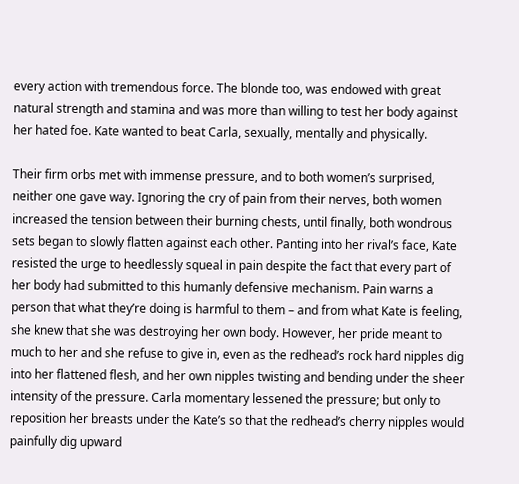every action with tremendous force. The blonde too, was endowed with great natural strength and stamina and was more than willing to test her body against her hated foe. Kate wanted to beat Carla, sexually, mentally and physically.

Their firm orbs met with immense pressure, and to both women’s surprised, neither one gave way. Ignoring the cry of pain from their nerves, both women increased the tension between their burning chests, until finally, both wondrous sets began to slowly flatten against each other. Panting into her rival’s face, Kate resisted the urge to heedlessly squeal in pain despite the fact that every part of her body had submitted to this humanly defensive mechanism. Pain warns a person that what they’re doing is harmful to them – and from what Kate is feeling, she knew that she was destroying her own body. However, her pride meant to much to her and she refuse to give in, even as the redhead’s rock hard nipples dig into her flattened flesh, and her own nipples twisting and bending under the sheer intensity of the pressure. Carla momentary lessened the pressure; but only to reposition her breasts under the Kate’s so that the redhead’s cherry nipples would painfully dig upward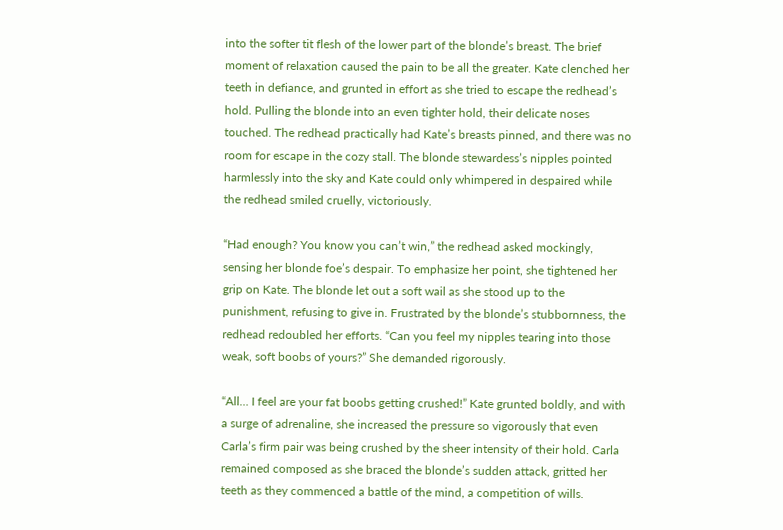into the softer tit flesh of the lower part of the blonde’s breast. The brief moment of relaxation caused the pain to be all the greater. Kate clenched her teeth in defiance, and grunted in effort as she tried to escape the redhead’s hold. Pulling the blonde into an even tighter hold, their delicate noses touched. The redhead practically had Kate’s breasts pinned, and there was no room for escape in the cozy stall. The blonde stewardess’s nipples pointed harmlessly into the sky and Kate could only whimpered in despaired while the redhead smiled cruelly, victoriously.

“Had enough? You know you can’t win,” the redhead asked mockingly, sensing her blonde foe’s despair. To emphasize her point, she tightened her grip on Kate. The blonde let out a soft wail as she stood up to the punishment, refusing to give in. Frustrated by the blonde’s stubbornness, the redhead redoubled her efforts. “Can you feel my nipples tearing into those weak, soft boobs of yours?” She demanded rigorously.

“All… I feel are your fat boobs getting crushed!” Kate grunted boldly, and with a surge of adrenaline, she increased the pressure so vigorously that even Carla’s firm pair was being crushed by the sheer intensity of their hold. Carla remained composed as she braced the blonde’s sudden attack, gritted her teeth as they commenced a battle of the mind, a competition of wills.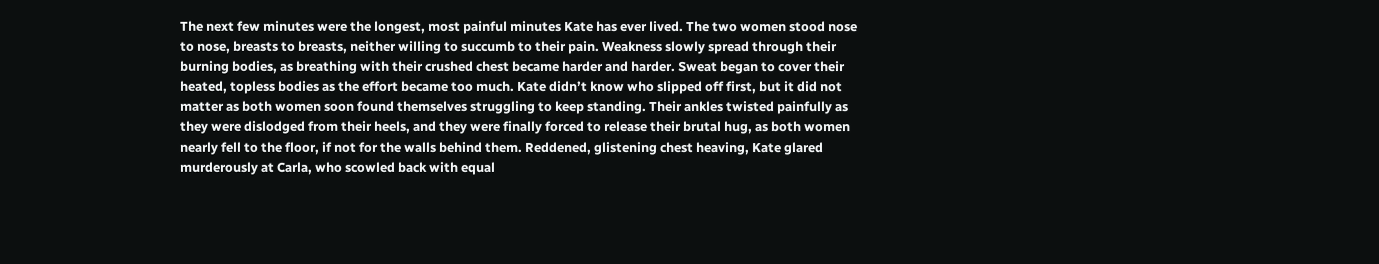The next few minutes were the longest, most painful minutes Kate has ever lived. The two women stood nose to nose, breasts to breasts, neither willing to succumb to their pain. Weakness slowly spread through their burning bodies, as breathing with their crushed chest became harder and harder. Sweat began to cover their heated, topless bodies as the effort became too much. Kate didn’t know who slipped off first, but it did not matter as both women soon found themselves struggling to keep standing. Their ankles twisted painfully as they were dislodged from their heels, and they were finally forced to release their brutal hug, as both women nearly fell to the floor, if not for the walls behind them. Reddened, glistening chest heaving, Kate glared murderously at Carla, who scowled back with equal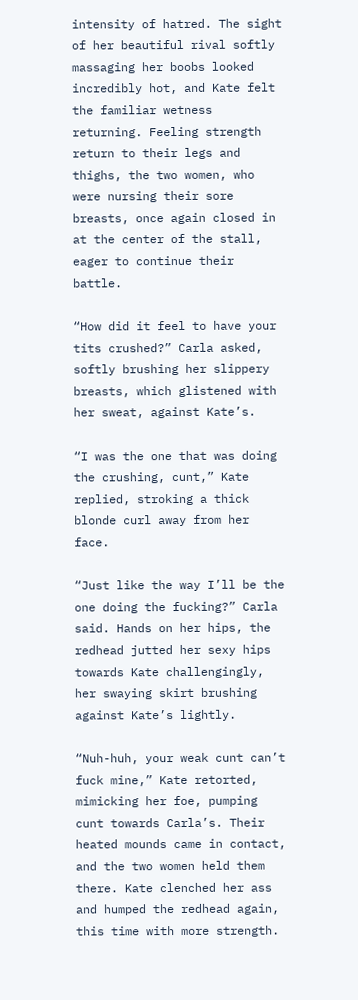intensity of hatred. The sight of her beautiful rival softly massaging her boobs looked incredibly hot, and Kate felt the familiar wetness returning. Feeling strength return to their legs and thighs, the two women, who were nursing their sore breasts, once again closed in at the center of the stall, eager to continue their battle.

“How did it feel to have your tits crushed?” Carla asked, softly brushing her slippery breasts, which glistened with her sweat, against Kate’s.

“I was the one that was doing the crushing, cunt,” Kate replied, stroking a thick blonde curl away from her face.

“Just like the way I’ll be the one doing the fucking?” Carla said. Hands on her hips, the redhead jutted her sexy hips towards Kate challengingly, her swaying skirt brushing against Kate’s lightly.

“Nuh-huh, your weak cunt can’t fuck mine,” Kate retorted, mimicking her foe, pumping cunt towards Carla’s. Their heated mounds came in contact, and the two women held them there. Kate clenched her ass and humped the redhead again, this time with more strength.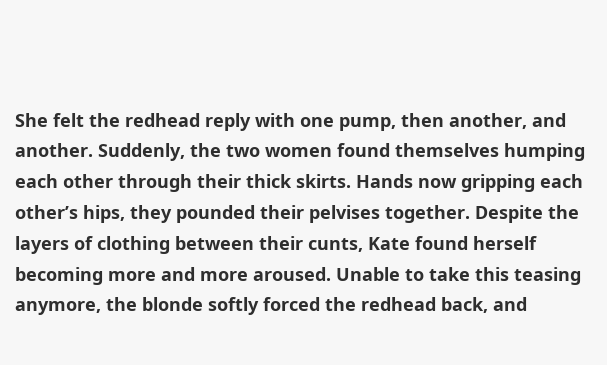She felt the redhead reply with one pump, then another, and another. Suddenly, the two women found themselves humping each other through their thick skirts. Hands now gripping each other’s hips, they pounded their pelvises together. Despite the layers of clothing between their cunts, Kate found herself becoming more and more aroused. Unable to take this teasing anymore, the blonde softly forced the redhead back, and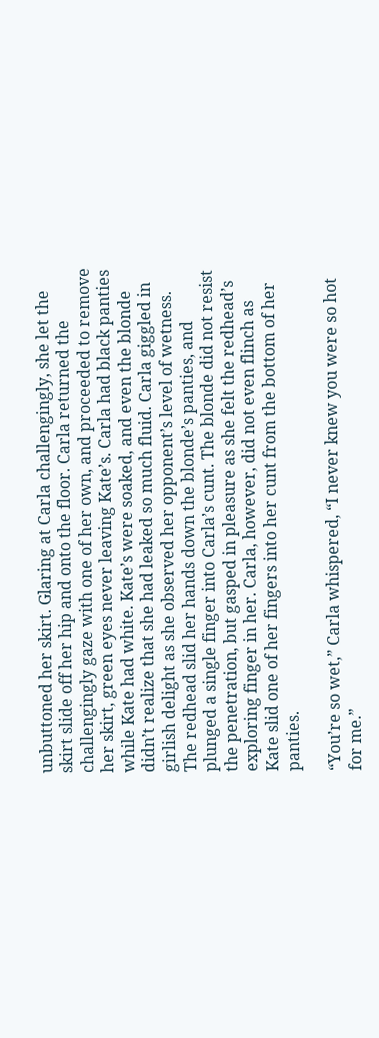unbuttoned her skirt. Glaring at Carla challengingly, she let the skirt slide off her hip and onto the floor. Carla returned the challengingly gaze with one of her own, and proceeded to remove her skirt, green eyes never leaving Kate’s. Carla had black panties while Kate had white. Kate’s were soaked, and even the blonde didn’t realize that she had leaked so much fluid. Carla giggled in girlish delight as she observed her opponent’s level of wetness. The redhead slid her hands down the blonde’s panties, and plunged a single finger into Carla’s cunt. The blonde did not resist the penetration, but gasped in pleasure as she felt the redhead’s exploring finger in her. Carla, however, did not even flinch as Kate slid one of her fingers into her cunt from the bottom of her panties.

“You’re so wet,” Carla whispered, “I never knew you were so hot for me.”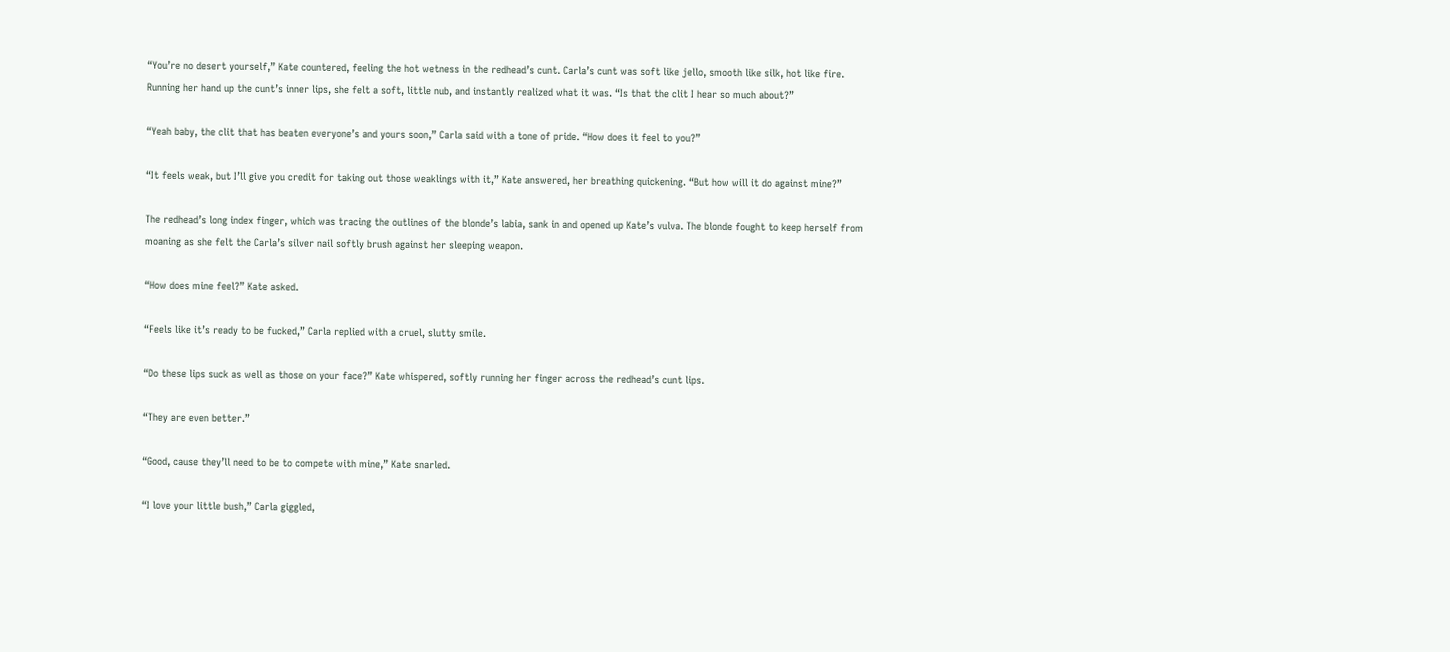“You’re no desert yourself,” Kate countered, feeling the hot wetness in the redhead’s cunt. Carla’s cunt was soft like jello, smooth like silk, hot like fire. Running her hand up the cunt’s inner lips, she felt a soft, little nub, and instantly realized what it was. “Is that the clit I hear so much about?”

“Yeah baby, the clit that has beaten everyone’s and yours soon,” Carla said with a tone of pride. “How does it feel to you?”

“It feels weak, but I’ll give you credit for taking out those weaklings with it,” Kate answered, her breathing quickening. “But how will it do against mine?”

The redhead’s long index finger, which was tracing the outlines of the blonde’s labia, sank in and opened up Kate’s vulva. The blonde fought to keep herself from moaning as she felt the Carla’s silver nail softly brush against her sleeping weapon.

“How does mine feel?” Kate asked.

“Feels like it’s ready to be fucked,” Carla replied with a cruel, slutty smile.

“Do these lips suck as well as those on your face?” Kate whispered, softly running her finger across the redhead’s cunt lips.

“They are even better.”

“Good, cause they’ll need to be to compete with mine,” Kate snarled.

“I love your little bush,” Carla giggled,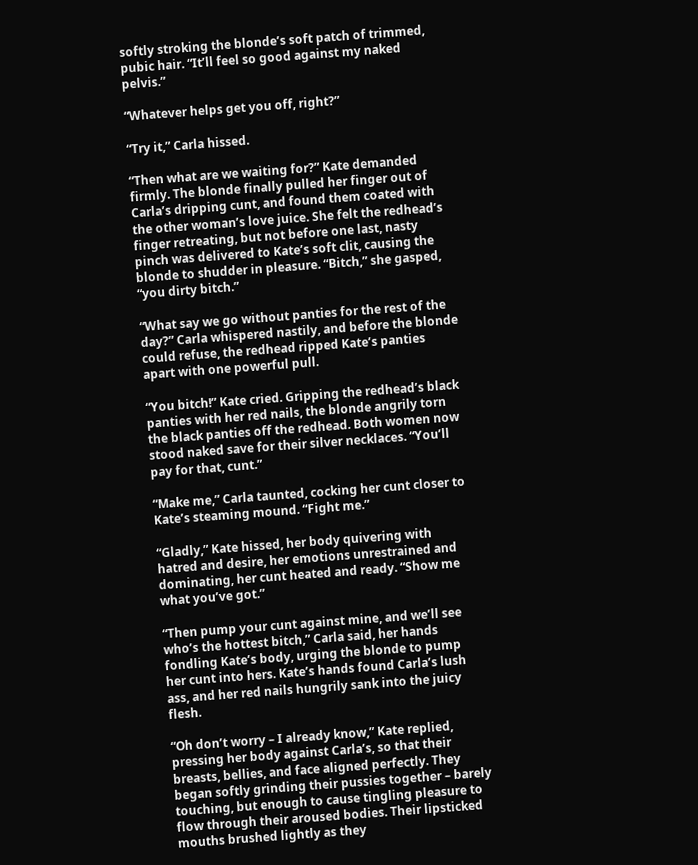softly stroking the blonde’s soft patch of trimmed, pubic hair. “It’ll feel so good against my naked pelvis.”

“Whatever helps get you off, right?”

“Try it,” Carla hissed.

“Then what are we waiting for?” Kate demanded firmly. The blonde finally pulled her finger out of Carla’s dripping cunt, and found them coated with the other woman’s love juice. She felt the redhead’s finger retreating, but not before one last, nasty pinch was delivered to Kate’s soft clit, causing the blonde to shudder in pleasure. “Bitch,” she gasped, “you dirty bitch.”

“What say we go without panties for the rest of the day?” Carla whispered nastily, and before the blonde could refuse, the redhead ripped Kate’s panties apart with one powerful pull.

“You bitch!” Kate cried. Gripping the redhead’s black panties with her red nails, the blonde angrily torn the black panties off the redhead. Both women now stood naked save for their silver necklaces. “You’ll pay for that, cunt.”

“Make me,” Carla taunted, cocking her cunt closer to Kate’s steaming mound. “Fight me.”

“Gladly,” Kate hissed, her body quivering with hatred and desire, her emotions unrestrained and dominating, her cunt heated and ready. “Show me what you’ve got.”

“Then pump your cunt against mine, and we’ll see who’s the hottest bitch,” Carla said, her hands fondling Kate’s body, urging the blonde to pump her cunt into hers. Kate’s hands found Carla’s lush ass, and her red nails hungrily sank into the juicy flesh.

“Oh don’t worry – I already know,” Kate replied, pressing her body against Carla’s, so that their breasts, bellies, and face aligned perfectly. They began softly grinding their pussies together – barely touching, but enough to cause tingling pleasure to flow through their aroused bodies. Their lipsticked mouths brushed lightly as they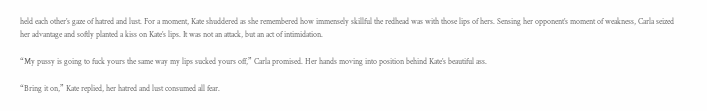held each other’s gaze of hatred and lust. For a moment, Kate shuddered as she remembered how immensely skillful the redhead was with those lips of hers. Sensing her opponent’s moment of weakness, Carla seized her advantage and softly planted a kiss on Kate’s lips. It was not an attack, but an act of intimidation.

“My pussy is going to fuck yours the same way my lips sucked yours off,” Carla promised. Her hands moving into position behind Kate’s beautiful ass.

“Bring it on,” Kate replied, her hatred and lust consumed all fear.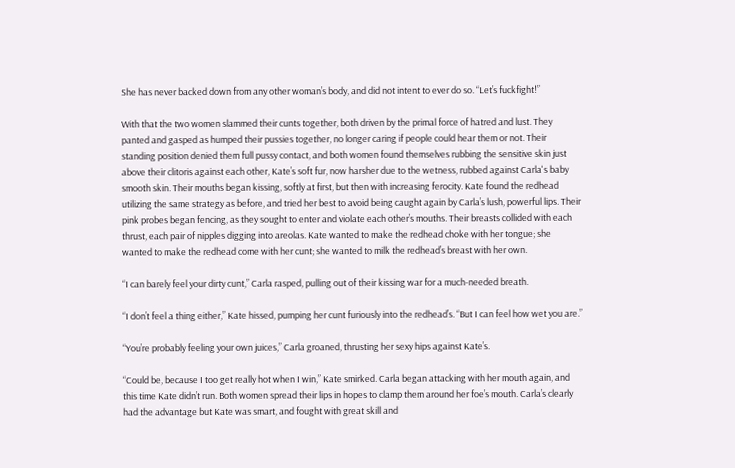She has never backed down from any other woman’s body, and did not intent to ever do so. “Let’s fuckfight!”

With that the two women slammed their cunts together, both driven by the primal force of hatred and lust. They panted and gasped as humped their pussies together, no longer caring if people could hear them or not. Their standing position denied them full pussy contact, and both women found themselves rubbing the sensitive skin just above their clitoris against each other, Kate’s soft fur, now harsher due to the wetness, rubbed against Carla's baby smooth skin. Their mouths began kissing, softly at first, but then with increasing ferocity. Kate found the redhead utilizing the same strategy as before, and tried her best to avoid being caught again by Carla’s lush, powerful lips. Their pink probes began fencing, as they sought to enter and violate each other’s mouths. Their breasts collided with each thrust, each pair of nipples digging into areolas. Kate wanted to make the redhead choke with her tongue; she wanted to make the redhead come with her cunt; she wanted to milk the redhead’s breast with her own.

“I can barely feel your dirty cunt,” Carla rasped, pulling out of their kissing war for a much-needed breath.

“I don’t feel a thing either,” Kate hissed, pumping her cunt furiously into the redhead’s. “But I can feel how wet you are.”

“You’re probably feeling your own juices,” Carla groaned, thrusting her sexy hips against Kate’s.

“Could be, because I too get really hot when I win,” Kate smirked. Carla began attacking with her mouth again, and this time Kate didn’t run. Both women spread their lips in hopes to clamp them around her foe’s mouth. Carla’s clearly had the advantage but Kate was smart, and fought with great skill and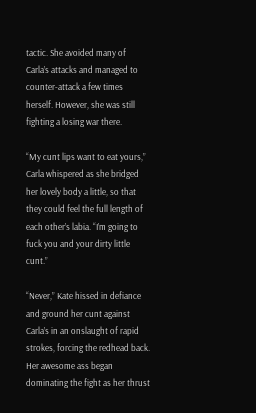tactic. She avoided many of Carla’s attacks and managed to counter-attack a few times herself. However, she was still fighting a losing war there.

“My cunt lips want to eat yours,” Carla whispered as she bridged her lovely body a little, so that they could feel the full length of each other’s labia. “I’m going to fuck you and your dirty little cunt.”

“Never,” Kate hissed in defiance and ground her cunt against Carla’s in an onslaught of rapid strokes, forcing the redhead back. Her awesome ass began dominating the fight as her thrust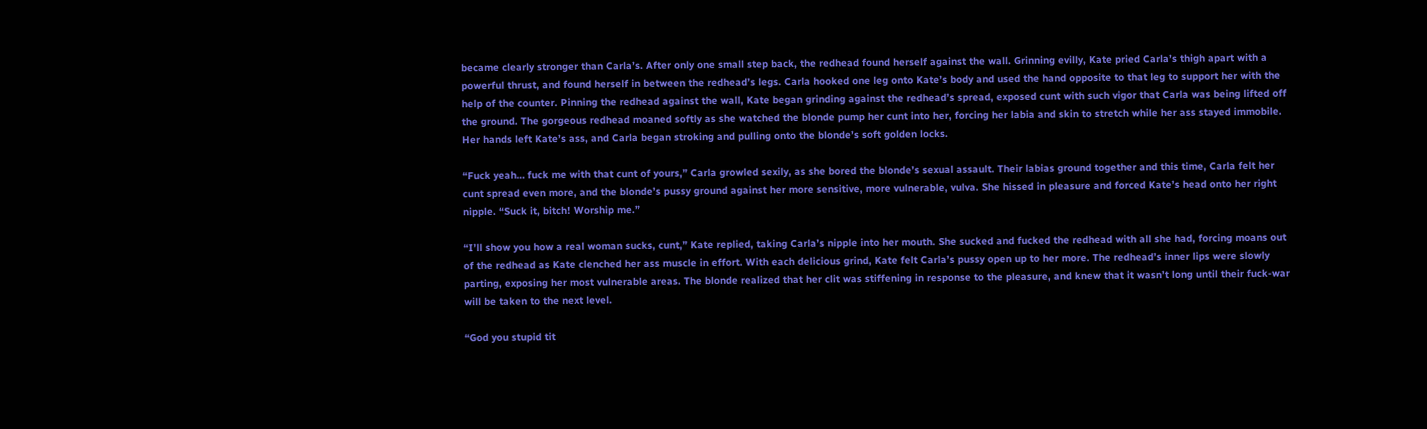became clearly stronger than Carla’s. After only one small step back, the redhead found herself against the wall. Grinning evilly, Kate pried Carla’s thigh apart with a powerful thrust, and found herself in between the redhead’s legs. Carla hooked one leg onto Kate’s body and used the hand opposite to that leg to support her with the help of the counter. Pinning the redhead against the wall, Kate began grinding against the redhead’s spread, exposed cunt with such vigor that Carla was being lifted off the ground. The gorgeous redhead moaned softly as she watched the blonde pump her cunt into her, forcing her labia and skin to stretch while her ass stayed immobile. Her hands left Kate’s ass, and Carla began stroking and pulling onto the blonde’s soft golden locks.

“Fuck yeah… fuck me with that cunt of yours,” Carla growled sexily, as she bored the blonde’s sexual assault. Their labias ground together and this time, Carla felt her cunt spread even more, and the blonde’s pussy ground against her more sensitive, more vulnerable, vulva. She hissed in pleasure and forced Kate’s head onto her right nipple. “Suck it, bitch! Worship me.”

“I’ll show you how a real woman sucks, cunt,” Kate replied, taking Carla’s nipple into her mouth. She sucked and fucked the redhead with all she had, forcing moans out of the redhead as Kate clenched her ass muscle in effort. With each delicious grind, Kate felt Carla’s pussy open up to her more. The redhead’s inner lips were slowly parting, exposing her most vulnerable areas. The blonde realized that her clit was stiffening in response to the pleasure, and knew that it wasn’t long until their fuck-war will be taken to the next level.

“God you stupid tit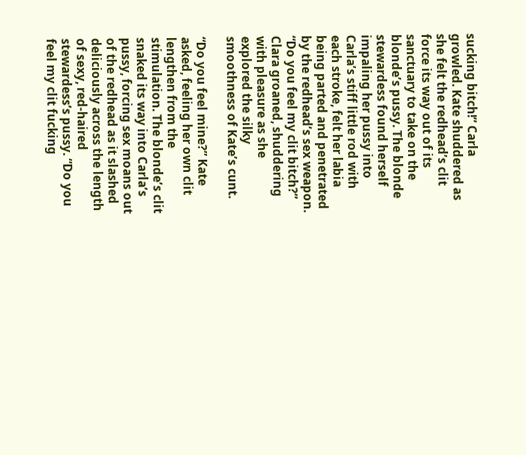sucking bitch!” Carla growled. Kate shuddered as she felt the redhead’s clit force its way out of its sanctuary to take on the blonde’s pussy. The blonde stewardess found herself impaling her pussy into Carla’s stiff little rod with each stroke, felt her labia being parted and penetrated by the redhead’s sex weapon. “Do you feel my clit bitch?” Clara groaned, shuddering with pleasure as she explored the silky smoothness of Kate’s cunt.

“Do you feel mine?” Kate asked, feeling her own clit lengthen from the stimulation. The blonde’s clit snaked its way into Carla’s pussy, forcing sex moans out of the redhead as it slashed deliciously across the length of sexy, red-haired stewardess’s pussy. “Do you feel my clit fucking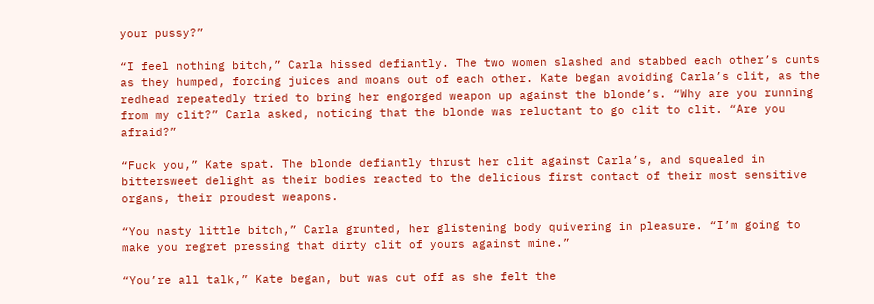your pussy?”

“I feel nothing bitch,” Carla hissed defiantly. The two women slashed and stabbed each other’s cunts as they humped, forcing juices and moans out of each other. Kate began avoiding Carla’s clit, as the redhead repeatedly tried to bring her engorged weapon up against the blonde’s. “Why are you running from my clit?” Carla asked, noticing that the blonde was reluctant to go clit to clit. “Are you afraid?”

“Fuck you,” Kate spat. The blonde defiantly thrust her clit against Carla’s, and squealed in bittersweet delight as their bodies reacted to the delicious first contact of their most sensitive organs, their proudest weapons.

“You nasty little bitch,” Carla grunted, her glistening body quivering in pleasure. “I’m going to make you regret pressing that dirty clit of yours against mine.”

“You’re all talk,” Kate began, but was cut off as she felt the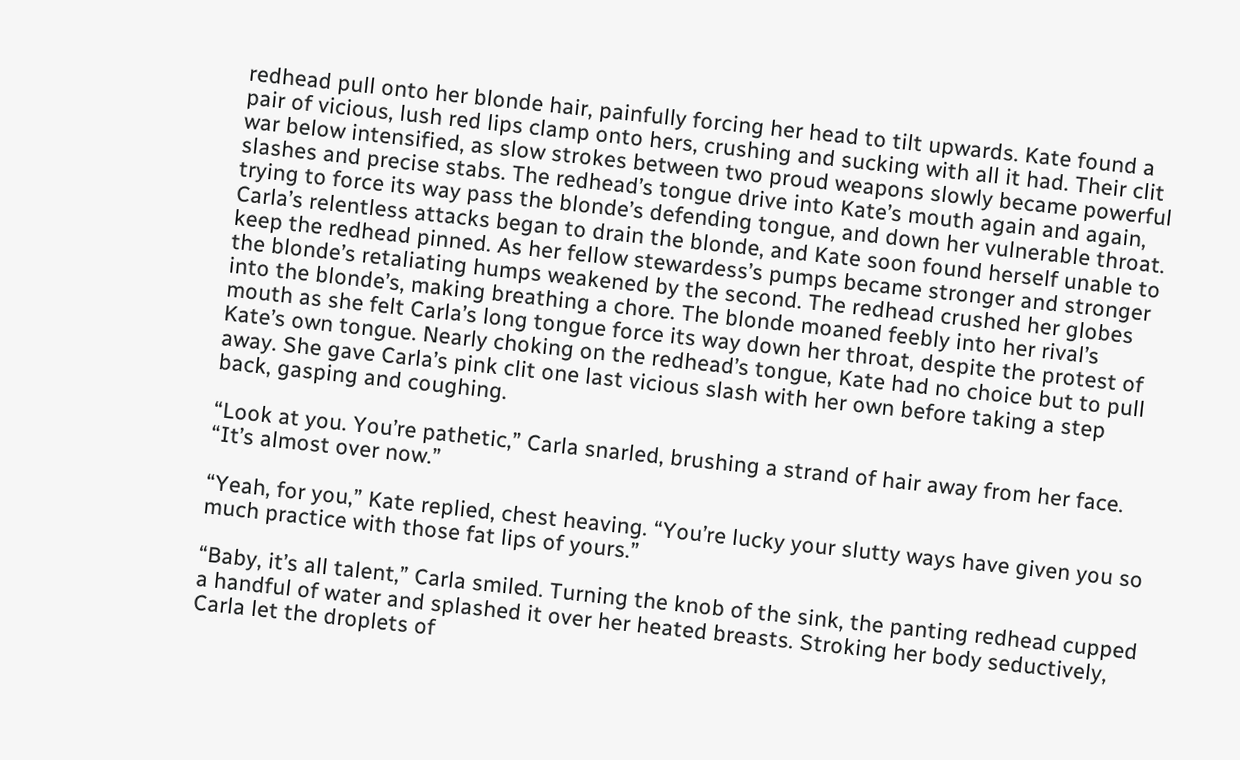redhead pull onto her blonde hair, painfully forcing her head to tilt upwards. Kate found a pair of vicious, lush red lips clamp onto hers, crushing and sucking with all it had. Their clit war below intensified, as slow strokes between two proud weapons slowly became powerful slashes and precise stabs. The redhead’s tongue drive into Kate’s mouth again and again, trying to force its way pass the blonde’s defending tongue, and down her vulnerable throat. Carla’s relentless attacks began to drain the blonde, and Kate soon found herself unable to keep the redhead pinned. As her fellow stewardess’s pumps became stronger and stronger the blonde’s retaliating humps weakened by the second. The redhead crushed her globes into the blonde’s, making breathing a chore. The blonde moaned feebly into her rival’s mouth as she felt Carla’s long tongue force its way down her throat, despite the protest of Kate’s own tongue. Nearly choking on the redhead’s tongue, Kate had no choice but to pull away. She gave Carla’s pink clit one last vicious slash with her own before taking a step back, gasping and coughing.

“Look at you. You’re pathetic,” Carla snarled, brushing a strand of hair away from her face. “It’s almost over now.”

“Yeah, for you,” Kate replied, chest heaving. “You’re lucky your slutty ways have given you so much practice with those fat lips of yours.”

“Baby, it’s all talent,” Carla smiled. Turning the knob of the sink, the panting redhead cupped a handful of water and splashed it over her heated breasts. Stroking her body seductively, Carla let the droplets of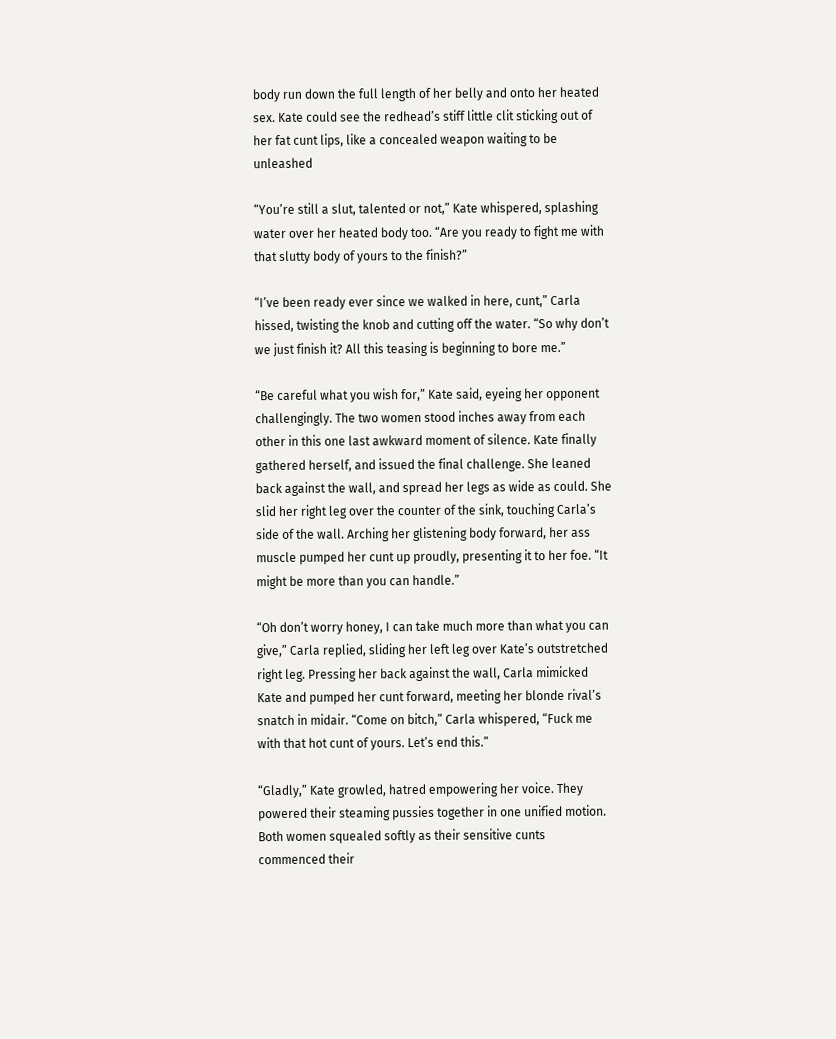body run down the full length of her belly and onto her heated sex. Kate could see the redhead’s stiff little clit sticking out of her fat cunt lips, like a concealed weapon waiting to be unleashed

“You’re still a slut, talented or not,” Kate whispered, splashing water over her heated body too. “Are you ready to fight me with that slutty body of yours to the finish?”

“I’ve been ready ever since we walked in here, cunt,” Carla hissed, twisting the knob and cutting off the water. “So why don’t we just finish it? All this teasing is beginning to bore me.”

“Be careful what you wish for,” Kate said, eyeing her opponent challengingly. The two women stood inches away from each other in this one last awkward moment of silence. Kate finally gathered herself, and issued the final challenge. She leaned back against the wall, and spread her legs as wide as could. She slid her right leg over the counter of the sink, touching Carla’s side of the wall. Arching her glistening body forward, her ass muscle pumped her cunt up proudly, presenting it to her foe. “It might be more than you can handle.”

“Oh don’t worry honey, I can take much more than what you can give,” Carla replied, sliding her left leg over Kate’s outstretched right leg. Pressing her back against the wall, Carla mimicked Kate and pumped her cunt forward, meeting her blonde rival’s snatch in midair. “Come on bitch,” Carla whispered, “Fuck me with that hot cunt of yours. Let’s end this.”

“Gladly,” Kate growled, hatred empowering her voice. They powered their steaming pussies together in one unified motion. Both women squealed softly as their sensitive cunts commenced their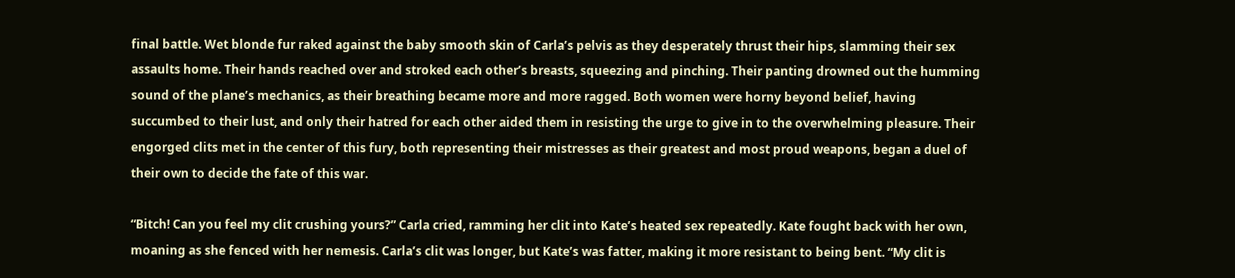final battle. Wet blonde fur raked against the baby smooth skin of Carla’s pelvis as they desperately thrust their hips, slamming their sex assaults home. Their hands reached over and stroked each other’s breasts, squeezing and pinching. Their panting drowned out the humming sound of the plane’s mechanics, as their breathing became more and more ragged. Both women were horny beyond belief, having succumbed to their lust, and only their hatred for each other aided them in resisting the urge to give in to the overwhelming pleasure. Their engorged clits met in the center of this fury, both representing their mistresses as their greatest and most proud weapons, began a duel of their own to decide the fate of this war.

“Bitch! Can you feel my clit crushing yours?” Carla cried, ramming her clit into Kate’s heated sex repeatedly. Kate fought back with her own, moaning as she fenced with her nemesis. Carla’s clit was longer, but Kate’s was fatter, making it more resistant to being bent. “My clit is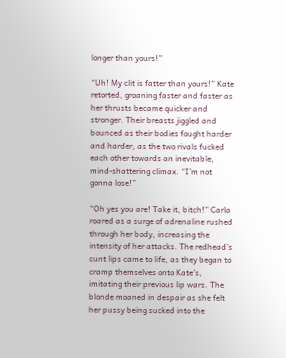longer than yours!”

“Uh! My clit is fatter than yours!” Kate retorted, groaning faster and faster as her thrusts became quicker and stronger. Their breasts jiggled and bounced as their bodies fought harder and harder, as the two rivals fucked each other towards an inevitable, mind-shattering climax. “I’m not gonna lose!”

“Oh yes you are! Take it, bitch!” Carla roared as a surge of adrenaline rushed through her body, increasing the intensity of her attacks. The redhead’s cunt lips came to life, as they began to cramp themselves onto Kate’s, imitating their previous lip wars. The blonde moaned in despair as she felt her pussy being sucked into the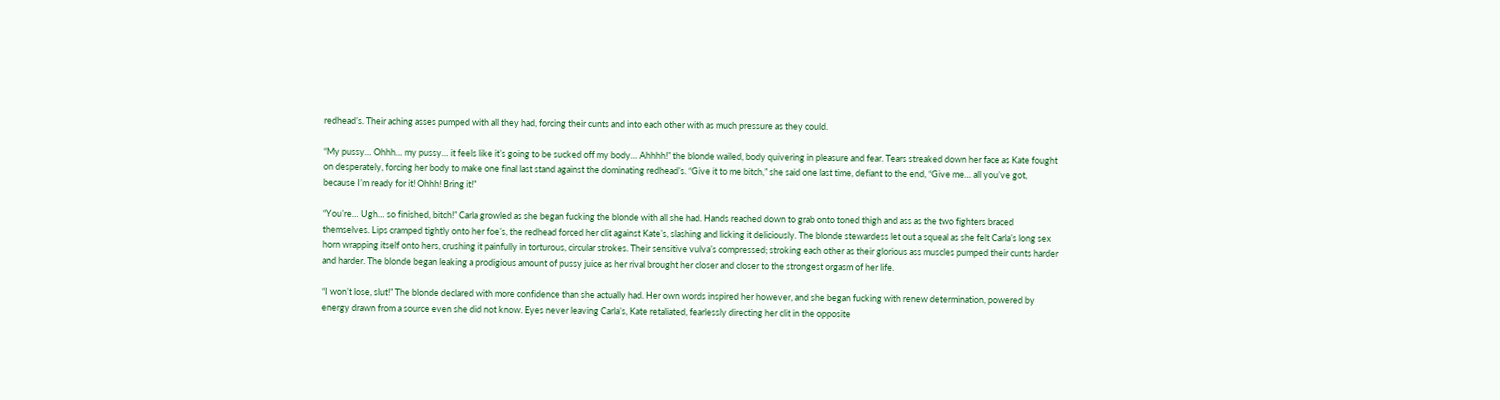redhead’s. Their aching asses pumped with all they had, forcing their cunts and into each other with as much pressure as they could.

“My pussy… Ohhh… my pussy… it feels like it’s going to be sucked off my body… Ahhhh!” the blonde wailed, body quivering in pleasure and fear. Tears streaked down her face as Kate fought on desperately, forcing her body to make one final last stand against the dominating redhead’s. “Give it to me bitch,” she said one last time, defiant to the end, “Give me… all you’ve got, because I’m ready for it! Ohhh! Bring it!”

“You’re… Ugh… so finished, bitch!” Carla growled as she began fucking the blonde with all she had. Hands reached down to grab onto toned thigh and ass as the two fighters braced themselves. Lips cramped tightly onto her foe’s, the redhead forced her clit against Kate’s, slashing and licking it deliciously. The blonde stewardess let out a squeal as she felt Carla’s long sex horn wrapping itself onto hers, crushing it painfully in torturous, circular strokes. Their sensitive vulva’s compressed; stroking each other as their glorious ass muscles pumped their cunts harder and harder. The blonde began leaking a prodigious amount of pussy juice as her rival brought her closer and closer to the strongest orgasm of her life.

“I won’t lose, slut!” The blonde declared with more confidence than she actually had. Her own words inspired her however, and she began fucking with renew determination, powered by energy drawn from a source even she did not know. Eyes never leaving Carla’s, Kate retaliated, fearlessly directing her clit in the opposite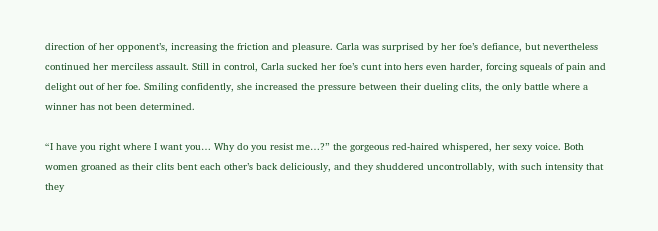direction of her opponent’s, increasing the friction and pleasure. Carla was surprised by her foe’s defiance, but nevertheless continued her merciless assault. Still in control, Carla sucked her foe’s cunt into hers even harder, forcing squeals of pain and delight out of her foe. Smiling confidently, she increased the pressure between their dueling clits, the only battle where a winner has not been determined.

“I have you right where I want you… Why do you resist me…?” the gorgeous red-haired whispered, her sexy voice. Both women groaned as their clits bent each other’s back deliciously, and they shuddered uncontrollably, with such intensity that they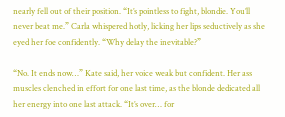nearly fell out of their position. “It’s pointless to fight, blondie. You’ll never beat me.” Carla whispered hotly, licking her lips seductively as she eyed her foe confidently. “Why delay the inevitable?”

“No. It ends now…” Kate said, her voice weak but confident. Her ass muscles clenched in effort for one last time, as the blonde dedicated all her energy into one last attack. “It’s over… for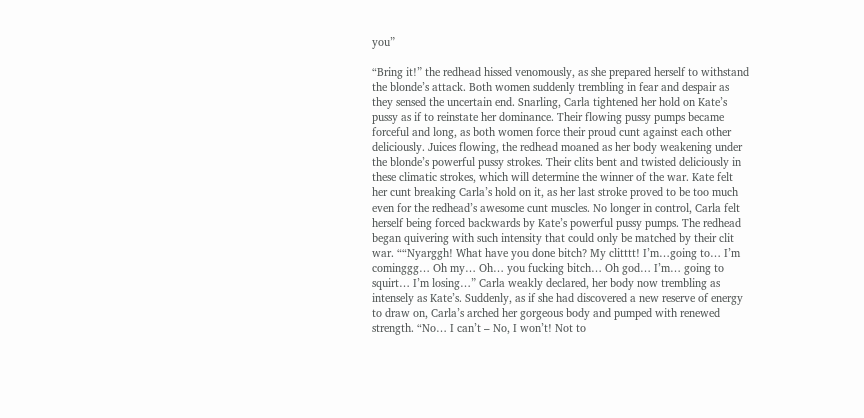you”

“Bring it!” the redhead hissed venomously, as she prepared herself to withstand the blonde’s attack. Both women suddenly trembling in fear and despair as they sensed the uncertain end. Snarling, Carla tightened her hold on Kate’s pussy as if to reinstate her dominance. Their flowing pussy pumps became forceful and long, as both women force their proud cunt against each other deliciously. Juices flowing, the redhead moaned as her body weakening under the blonde’s powerful pussy strokes. Their clits bent and twisted deliciously in these climatic strokes, which will determine the winner of the war. Kate felt her cunt breaking Carla’s hold on it, as her last stroke proved to be too much even for the redhead’s awesome cunt muscles. No longer in control, Carla felt herself being forced backwards by Kate’s powerful pussy pumps. The redhead began quivering with such intensity that could only be matched by their clit war. ““Nyarggh! What have you done bitch? My clitttt! I’m…going to… I’m cominggg… Oh my… Oh… you fucking bitch… Oh god… I’m… going to squirt… I’m losing…” Carla weakly declared, her body now trembling as intensely as Kate’s. Suddenly, as if she had discovered a new reserve of energy to draw on, Carla’s arched her gorgeous body and pumped with renewed strength. “No… I can’t – No, I won’t! Not to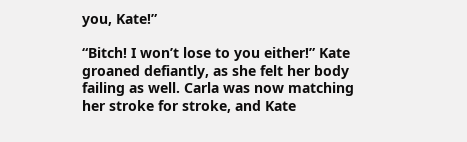you, Kate!”

“Bitch! I won’t lose to you either!” Kate groaned defiantly, as she felt her body failing as well. Carla was now matching her stroke for stroke, and Kate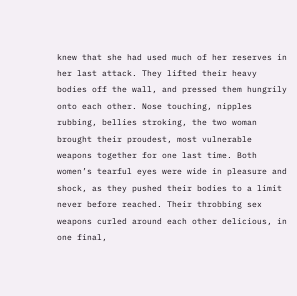knew that she had used much of her reserves in her last attack. They lifted their heavy bodies off the wall, and pressed them hungrily onto each other. Nose touching, nipples rubbing, bellies stroking, the two woman brought their proudest, most vulnerable weapons together for one last time. Both women’s tearful eyes were wide in pleasure and shock, as they pushed their bodies to a limit never before reached. Their throbbing sex weapons curled around each other delicious, in one final,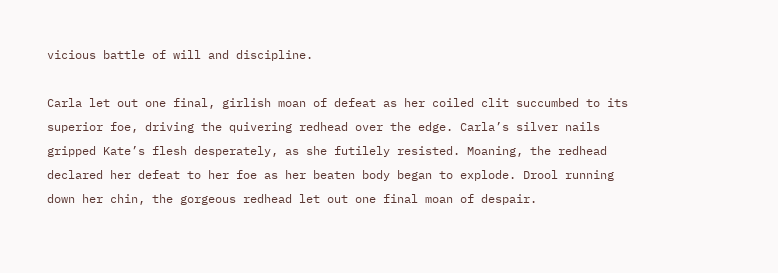vicious battle of will and discipline.

Carla let out one final, girlish moan of defeat as her coiled clit succumbed to its superior foe, driving the quivering redhead over the edge. Carla’s silver nails gripped Kate’s flesh desperately, as she futilely resisted. Moaning, the redhead declared her defeat to her foe as her beaten body began to explode. Drool running down her chin, the gorgeous redhead let out one final moan of despair.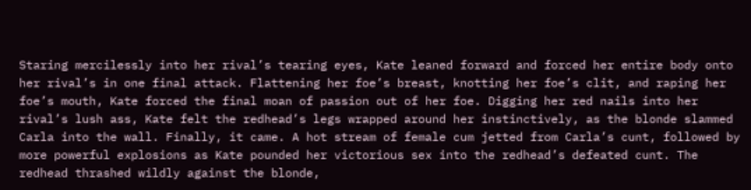Staring mercilessly into her rival’s tearing eyes, Kate leaned forward and forced her entire body onto her rival’s in one final attack. Flattening her foe’s breast, knotting her foe’s clit, and raping her foe’s mouth, Kate forced the final moan of passion out of her foe. Digging her red nails into her rival’s lush ass, Kate felt the redhead’s legs wrapped around her instinctively, as the blonde slammed Carla into the wall. Finally, it came. A hot stream of female cum jetted from Carla’s cunt, followed by more powerful explosions as Kate pounded her victorious sex into the redhead’s defeated cunt. The redhead thrashed wildly against the blonde,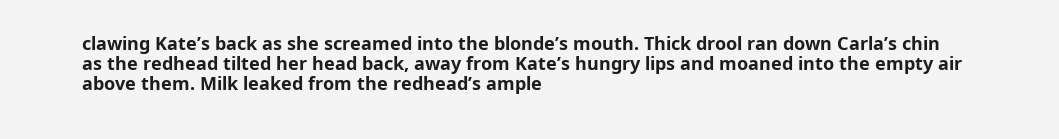clawing Kate’s back as she screamed into the blonde’s mouth. Thick drool ran down Carla’s chin as the redhead tilted her head back, away from Kate’s hungry lips and moaned into the empty air above them. Milk leaked from the redhead’s ample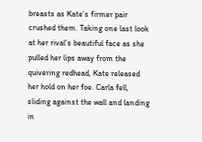breasts as Kate’s firmer pair crushed them. Taking one last look at her rival’s beautiful face as she pulled her lips away from the quivering redhead, Kate released her hold on her foe. Carla fell, sliding against the wall and landing in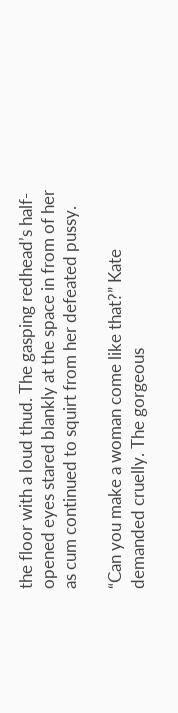the floor with a loud thud. The gasping redhead’s half-opened eyes stared blankly at the space in from of her as cum continued to squirt from her defeated pussy.

“Can you make a woman come like that?” Kate demanded cruelly. The gorgeous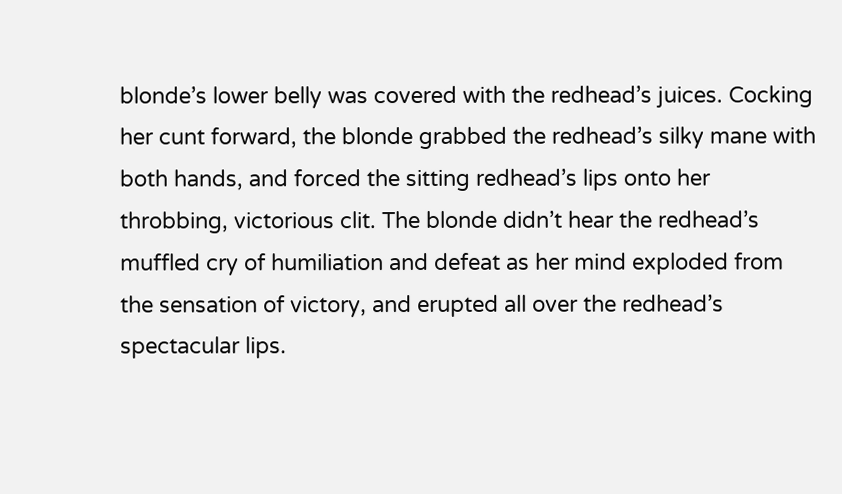blonde’s lower belly was covered with the redhead’s juices. Cocking her cunt forward, the blonde grabbed the redhead’s silky mane with both hands, and forced the sitting redhead’s lips onto her throbbing, victorious clit. The blonde didn’t hear the redhead’s muffled cry of humiliation and defeat as her mind exploded from the sensation of victory, and erupted all over the redhead’s spectacular lips.